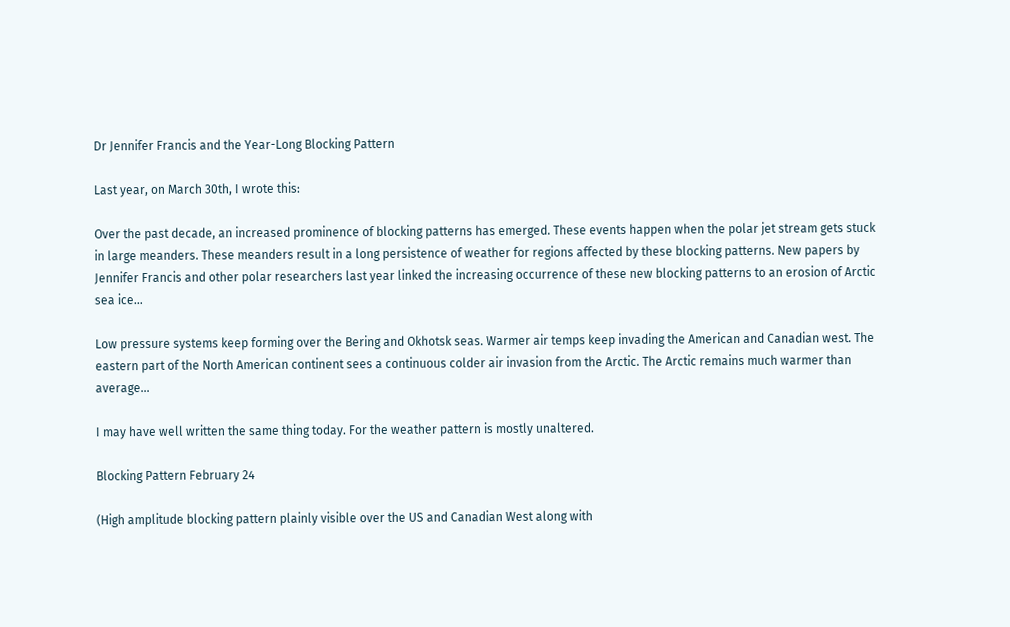Dr Jennifer Francis and the Year-Long Blocking Pattern

Last year, on March 30th, I wrote this:

Over the past decade, an increased prominence of blocking patterns has emerged. These events happen when the polar jet stream gets stuck in large meanders. These meanders result in a long persistence of weather for regions affected by these blocking patterns. New papers by Jennifer Francis and other polar researchers last year linked the increasing occurrence of these new blocking patterns to an erosion of Arctic sea ice…

Low pressure systems keep forming over the Bering and Okhotsk seas. Warmer air temps keep invading the American and Canadian west. The eastern part of the North American continent sees a continuous colder air invasion from the Arctic. The Arctic remains much warmer than average…

I may have well written the same thing today. For the weather pattern is mostly unaltered.

Blocking Pattern February 24

(High amplitude blocking pattern plainly visible over the US and Canadian West along with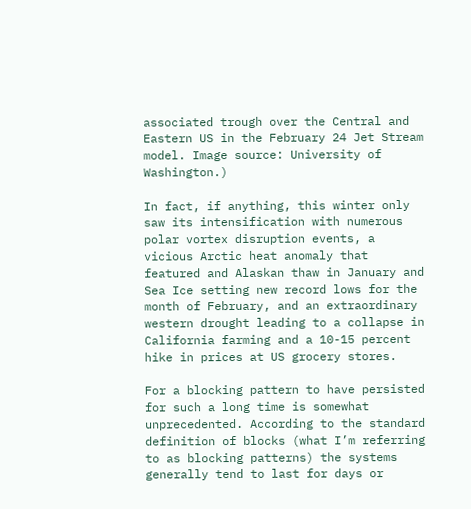associated trough over the Central and Eastern US in the February 24 Jet Stream model. Image source: University of Washington.)

In fact, if anything, this winter only saw its intensification with numerous polar vortex disruption events, a vicious Arctic heat anomaly that featured and Alaskan thaw in January and Sea Ice setting new record lows for the month of February, and an extraordinary western drought leading to a collapse in California farming and a 10-15 percent hike in prices at US grocery stores.

For a blocking pattern to have persisted for such a long time is somewhat unprecedented. According to the standard definition of blocks (what I’m referring to as blocking patterns) the systems generally tend to last for days or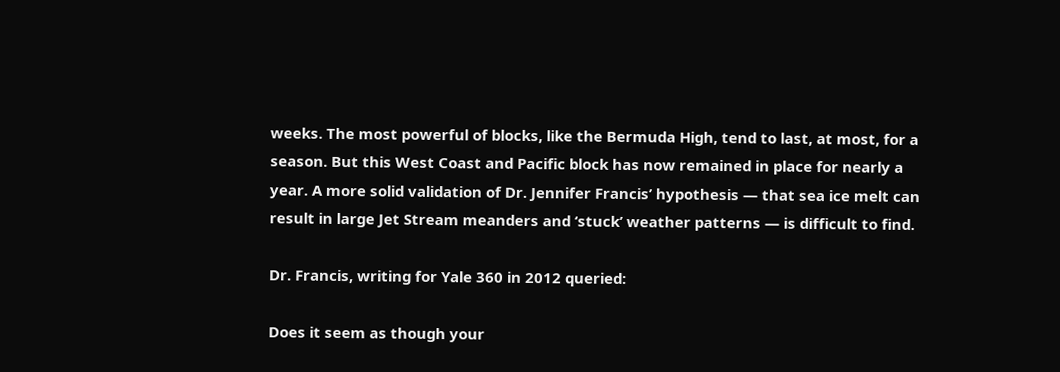weeks. The most powerful of blocks, like the Bermuda High, tend to last, at most, for a season. But this West Coast and Pacific block has now remained in place for nearly a year. A more solid validation of Dr. Jennifer Francis’ hypothesis — that sea ice melt can result in large Jet Stream meanders and ‘stuck’ weather patterns — is difficult to find.

Dr. Francis, writing for Yale 360 in 2012 queried:

Does it seem as though your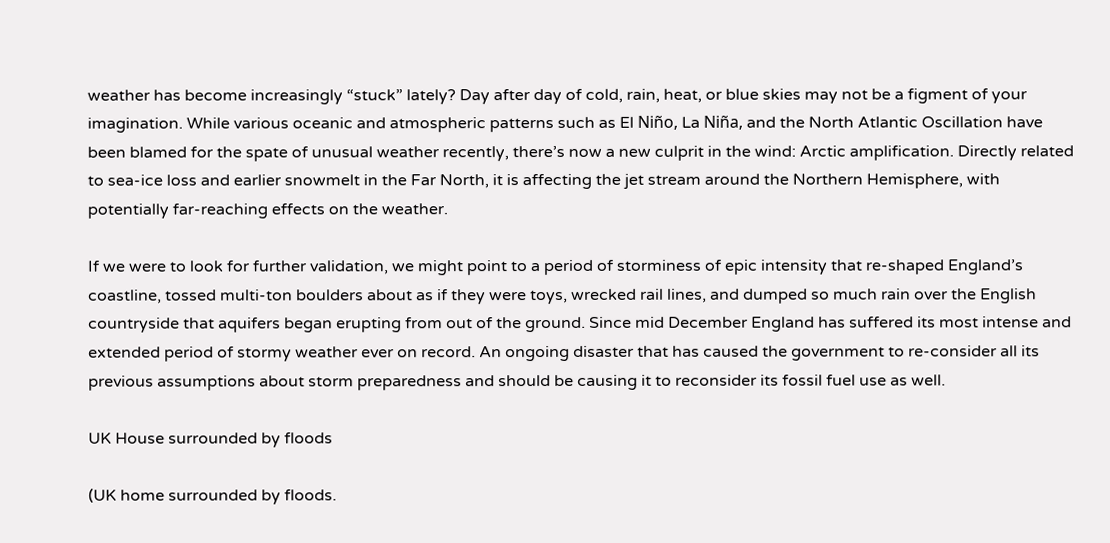weather has become increasingly “stuck” lately? Day after day of cold, rain, heat, or blue skies may not be a figment of your imagination. While various oceanic and atmospheric patterns such as El Niño, La Niña, and the North Atlantic Oscillation have been blamed for the spate of unusual weather recently, there’s now a new culprit in the wind: Arctic amplification. Directly related to sea-ice loss and earlier snowmelt in the Far North, it is affecting the jet stream around the Northern Hemisphere, with potentially far-reaching effects on the weather.

If we were to look for further validation, we might point to a period of storminess of epic intensity that re-shaped England’s coastline, tossed multi-ton boulders about as if they were toys, wrecked rail lines, and dumped so much rain over the English countryside that aquifers began erupting from out of the ground. Since mid December England has suffered its most intense and extended period of stormy weather ever on record. An ongoing disaster that has caused the government to re-consider all its previous assumptions about storm preparedness and should be causing it to reconsider its fossil fuel use as well.

UK House surrounded by floods

(UK home surrounded by floods.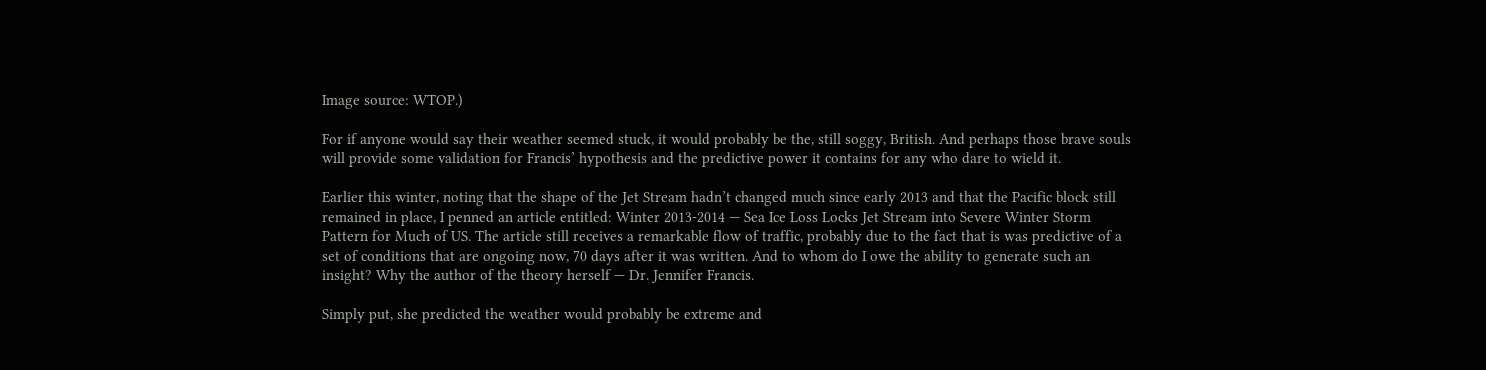Image source: WTOP.)

For if anyone would say their weather seemed stuck, it would probably be the, still soggy, British. And perhaps those brave souls will provide some validation for Francis’ hypothesis and the predictive power it contains for any who dare to wield it.

Earlier this winter, noting that the shape of the Jet Stream hadn’t changed much since early 2013 and that the Pacific block still remained in place, I penned an article entitled: Winter 2013-2014 — Sea Ice Loss Locks Jet Stream into Severe Winter Storm Pattern for Much of US. The article still receives a remarkable flow of traffic, probably due to the fact that is was predictive of a set of conditions that are ongoing now, 70 days after it was written. And to whom do I owe the ability to generate such an insight? Why the author of the theory herself — Dr. Jennifer Francis.

Simply put, she predicted the weather would probably be extreme and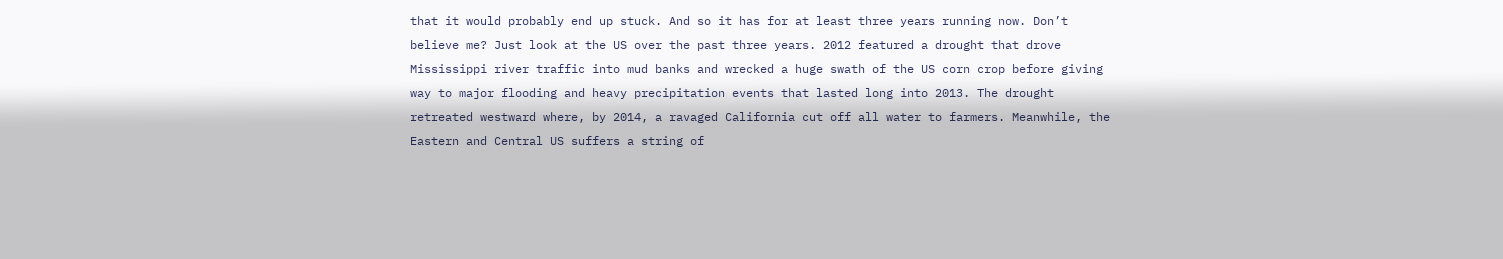that it would probably end up stuck. And so it has for at least three years running now. Don’t believe me? Just look at the US over the past three years. 2012 featured a drought that drove Mississippi river traffic into mud banks and wrecked a huge swath of the US corn crop before giving way to major flooding and heavy precipitation events that lasted long into 2013. The drought retreated westward where, by 2014, a ravaged California cut off all water to farmers. Meanwhile, the Eastern and Central US suffers a string of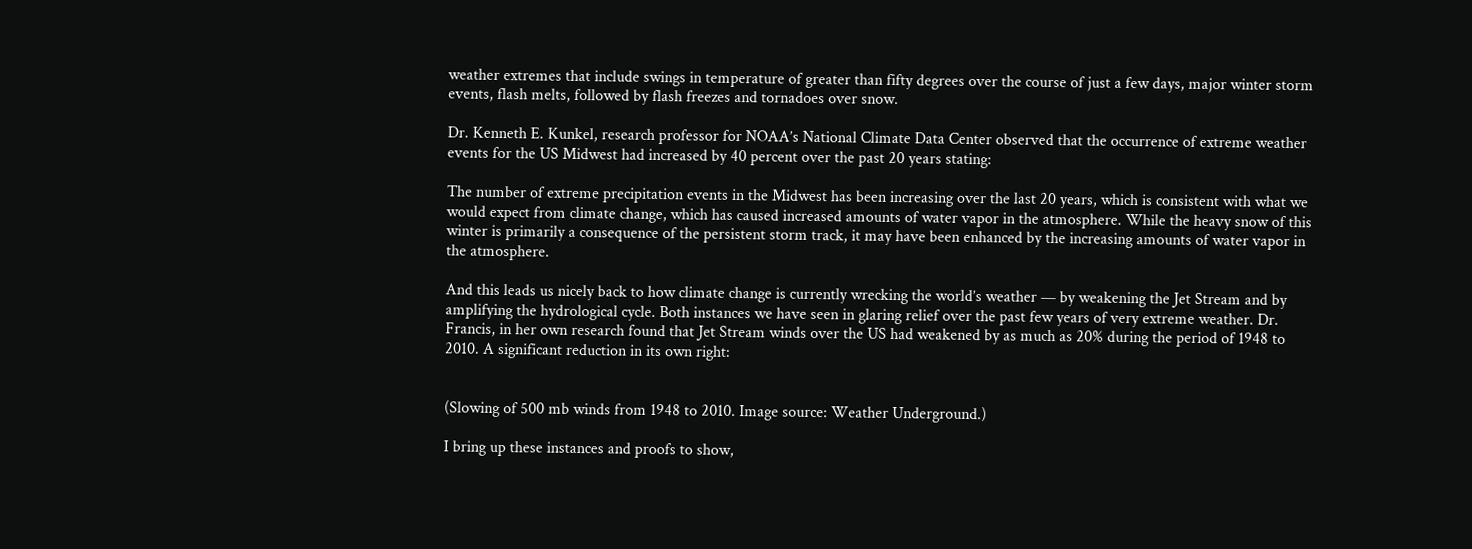weather extremes that include swings in temperature of greater than fifty degrees over the course of just a few days, major winter storm events, flash melts, followed by flash freezes and tornadoes over snow.

Dr. Kenneth E. Kunkel, research professor for NOAA’s National Climate Data Center observed that the occurrence of extreme weather events for the US Midwest had increased by 40 percent over the past 20 years stating:

The number of extreme precipitation events in the Midwest has been increasing over the last 20 years, which is consistent with what we would expect from climate change, which has caused increased amounts of water vapor in the atmosphere. While the heavy snow of this winter is primarily a consequence of the persistent storm track, it may have been enhanced by the increasing amounts of water vapor in the atmosphere.

And this leads us nicely back to how climate change is currently wrecking the world’s weather — by weakening the Jet Stream and by amplifying the hydrological cycle. Both instances we have seen in glaring relief over the past few years of very extreme weather. Dr. Francis, in her own research found that Jet Stream winds over the US had weakened by as much as 20% during the period of 1948 to 2010. A significant reduction in its own right:


(Slowing of 500 mb winds from 1948 to 2010. Image source: Weather Underground.)

I bring up these instances and proofs to show,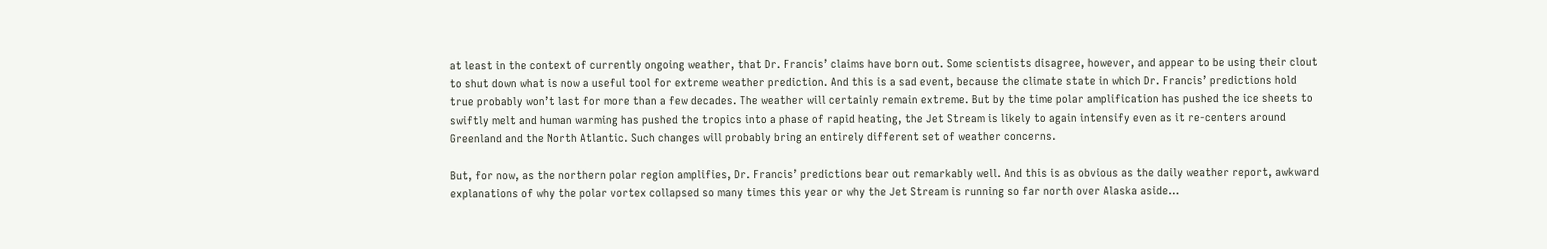at least in the context of currently ongoing weather, that Dr. Francis’ claims have born out. Some scientists disagree, however, and appear to be using their clout to shut down what is now a useful tool for extreme weather prediction. And this is a sad event, because the climate state in which Dr. Francis’ predictions hold true probably won’t last for more than a few decades. The weather will certainly remain extreme. But by the time polar amplification has pushed the ice sheets to swiftly melt and human warming has pushed the tropics into a phase of rapid heating, the Jet Stream is likely to again intensify even as it re-centers around Greenland and the North Atlantic. Such changes will probably bring an entirely different set of weather concerns.

But, for now, as the northern polar region amplifies, Dr. Francis’ predictions bear out remarkably well. And this is as obvious as the daily weather report, awkward explanations of why the polar vortex collapsed so many times this year or why the Jet Stream is running so far north over Alaska aside…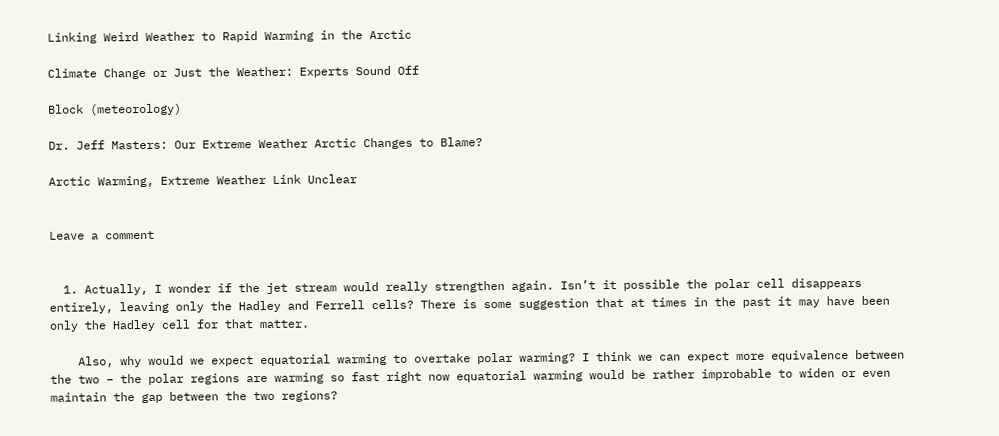Linking Weird Weather to Rapid Warming in the Arctic

Climate Change or Just the Weather: Experts Sound Off

Block (meteorology)

Dr. Jeff Masters: Our Extreme Weather Arctic Changes to Blame?

Arctic Warming, Extreme Weather Link Unclear


Leave a comment


  1. Actually, I wonder if the jet stream would really strengthen again. Isn’t it possible the polar cell disappears entirely, leaving only the Hadley and Ferrell cells? There is some suggestion that at times in the past it may have been only the Hadley cell for that matter.

    Also, why would we expect equatorial warming to overtake polar warming? I think we can expect more equivalence between the two – the polar regions are warming so fast right now equatorial warming would be rather improbable to widen or even maintain the gap between the two regions?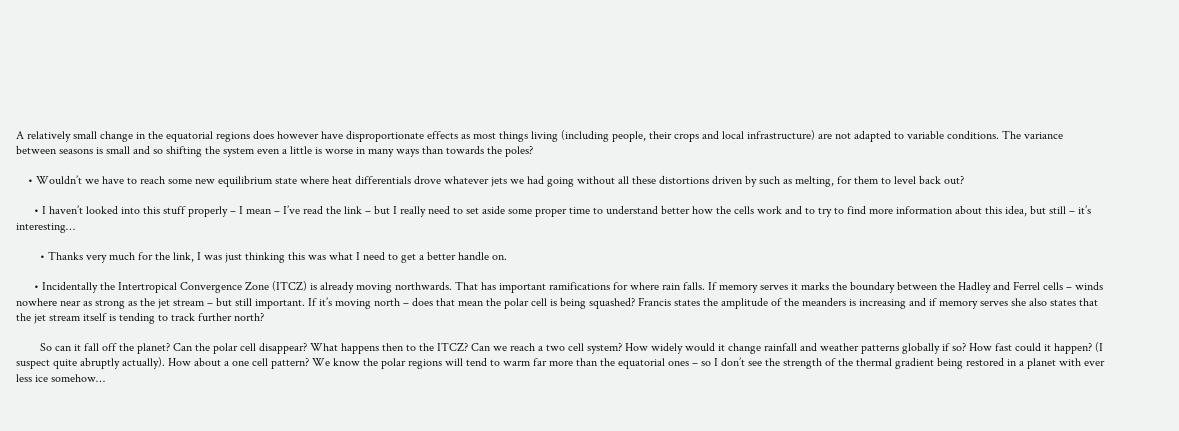A relatively small change in the equatorial regions does however have disproportionate effects as most things living (including people, their crops and local infrastructure) are not adapted to variable conditions. The variance between seasons is small and so shifting the system even a little is worse in many ways than towards the poles?

    • Wouldn’t we have to reach some new equilibrium state where heat differentials drove whatever jets we had going without all these distortions driven by such as melting, for them to level back out?

      • I haven’t looked into this stuff properly – I mean – I’ve read the link – but I really need to set aside some proper time to understand better how the cells work and to try to find more information about this idea, but still – it’s interesting…

        • Thanks very much for the link, I was just thinking this was what I need to get a better handle on.

      • Incidentally the Intertropical Convergence Zone (ITCZ) is already moving northwards. That has important ramifications for where rain falls. If memory serves it marks the boundary between the Hadley and Ferrel cells – winds nowhere near as strong as the jet stream – but still important. If it’s moving north – does that mean the polar cell is being squashed? Francis states the amplitude of the meanders is increasing and if memory serves she also states that the jet stream itself is tending to track further north?

        So can it fall off the planet? Can the polar cell disappear? What happens then to the ITCZ? Can we reach a two cell system? How widely would it change rainfall and weather patterns globally if so? How fast could it happen? (I suspect quite abruptly actually). How about a one cell pattern? We know the polar regions will tend to warm far more than the equatorial ones – so I don’t see the strength of the thermal gradient being restored in a planet with ever less ice somehow…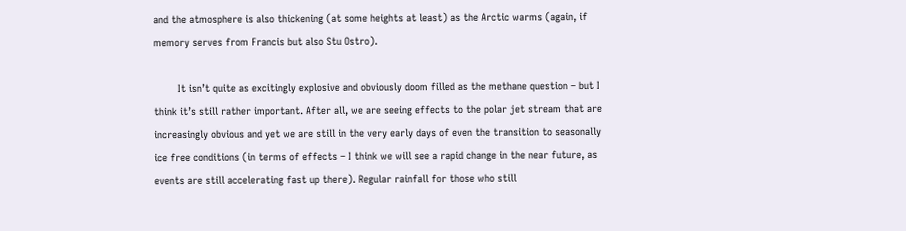and the atmosphere is also thickening (at some heights at least) as the Arctic warms (again, if memory serves from Francis but also Stu Ostro).

        It isn’t quite as excitingly explosive and obviously doom filled as the methane question – but I think it’s still rather important. After all, we are seeing effects to the polar jet stream that are increasingly obvious and yet we are still in the very early days of even the transition to seasonally ice free conditions (in terms of effects – I think we will see a rapid change in the near future, as events are still accelerating fast up there). Regular rainfall for those who still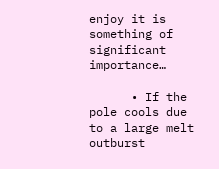enjoy it is something of significant importance…

      • If the pole cools due to a large melt outburst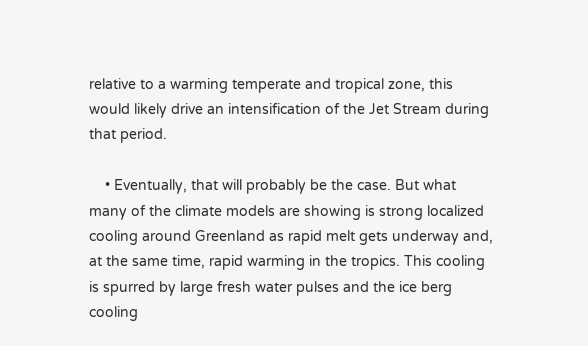relative to a warming temperate and tropical zone, this would likely drive an intensification of the Jet Stream during that period.

    • Eventually, that will probably be the case. But what many of the climate models are showing is strong localized cooling around Greenland as rapid melt gets underway and, at the same time, rapid warming in the tropics. This cooling is spurred by large fresh water pulses and the ice berg cooling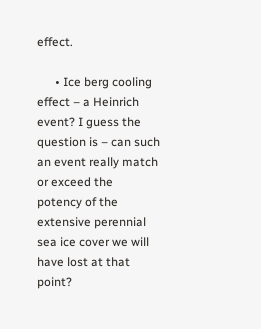effect.

      • Ice berg cooling effect – a Heinrich event? I guess the question is – can such an event really match or exceed the potency of the extensive perennial sea ice cover we will have lost at that point?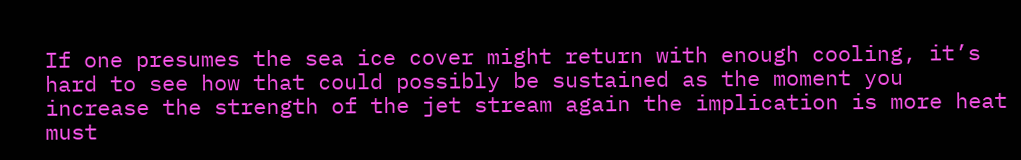If one presumes the sea ice cover might return with enough cooling, it’s hard to see how that could possibly be sustained as the moment you increase the strength of the jet stream again the implication is more heat must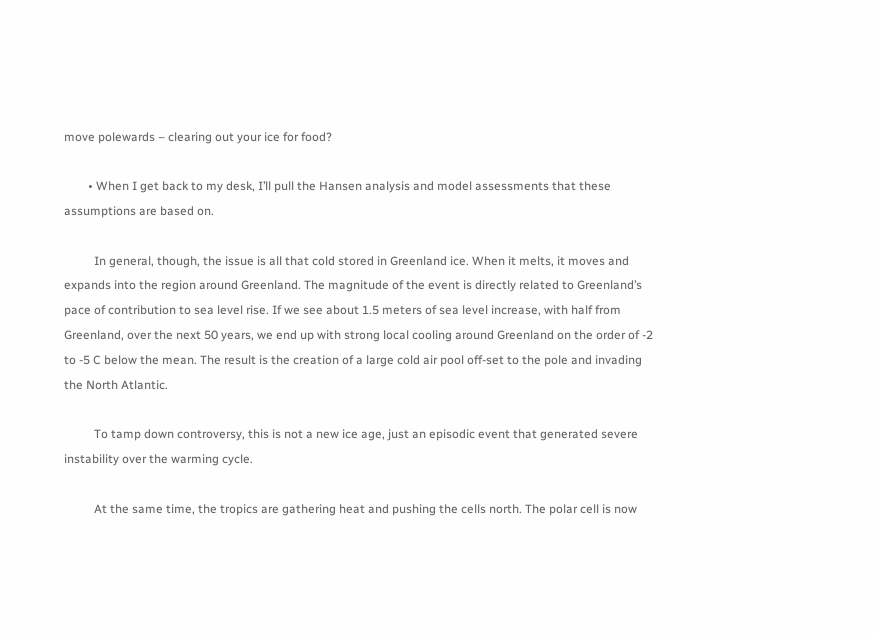move polewards – clearing out your ice for food?

        • When I get back to my desk, I’ll pull the Hansen analysis and model assessments that these assumptions are based on.

          In general, though, the issue is all that cold stored in Greenland ice. When it melts, it moves and expands into the region around Greenland. The magnitude of the event is directly related to Greenland’s pace of contribution to sea level rise. If we see about 1.5 meters of sea level increase, with half from Greenland, over the next 50 years, we end up with strong local cooling around Greenland on the order of -2 to -5 C below the mean. The result is the creation of a large cold air pool off-set to the pole and invading the North Atlantic.

          To tamp down controversy, this is not a new ice age, just an episodic event that generated severe instability over the warming cycle.

          At the same time, the tropics are gathering heat and pushing the cells north. The polar cell is now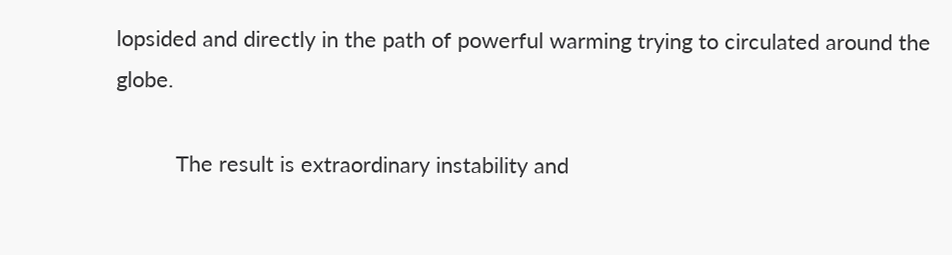lopsided and directly in the path of powerful warming trying to circulated around the globe.

          The result is extraordinary instability and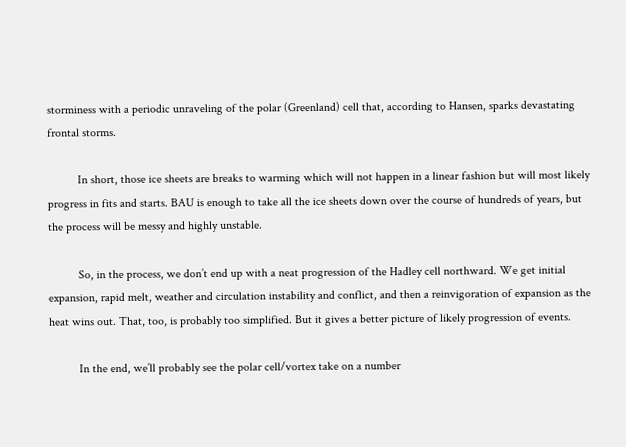storminess with a periodic unraveling of the polar (Greenland) cell that, according to Hansen, sparks devastating frontal storms.

          In short, those ice sheets are breaks to warming which will not happen in a linear fashion but will most likely progress in fits and starts. BAU is enough to take all the ice sheets down over the course of hundreds of years, but the process will be messy and highly unstable.

          So, in the process, we don’t end up with a neat progression of the Hadley cell northward. We get initial expansion, rapid melt, weather and circulation instability and conflict, and then a reinvigoration of expansion as the heat wins out. That, too, is probably too simplified. But it gives a better picture of likely progression of events.

          In the end, we’ll probably see the polar cell/vortex take on a number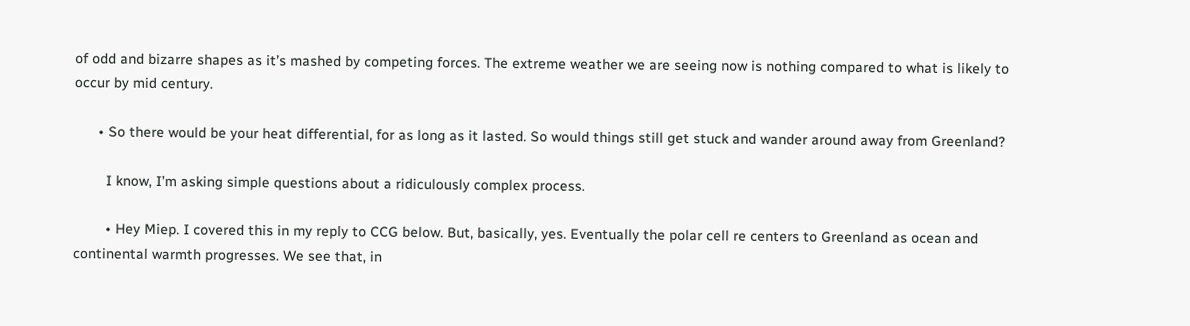of odd and bizarre shapes as it’s mashed by competing forces. The extreme weather we are seeing now is nothing compared to what is likely to occur by mid century.

      • So there would be your heat differential, for as long as it lasted. So would things still get stuck and wander around away from Greenland?

        I know, I’m asking simple questions about a ridiculously complex process.

        • Hey Miep. I covered this in my reply to CCG below. But, basically, yes. Eventually the polar cell re centers to Greenland as ocean and continental warmth progresses. We see that, in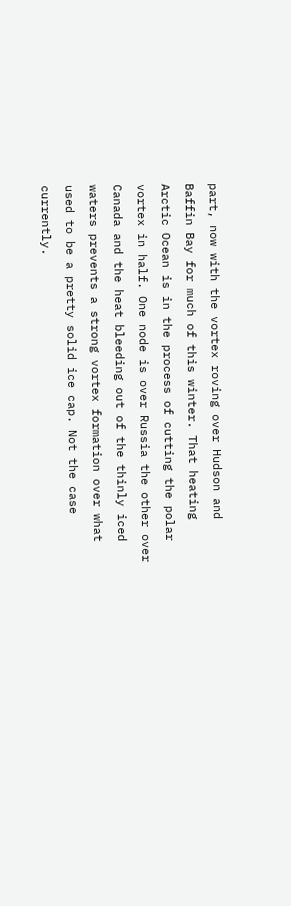part, now with the vortex roving over Hudson and Baffin Bay for much of this winter. That heating Arctic Ocean is in the process of cutting the polar vortex in half. One node is over Russia the other over Canada and the heat bleeding out of the thinly iced waters prevents a strong vortex formation over what used to be a pretty solid ice cap. Not the case currently.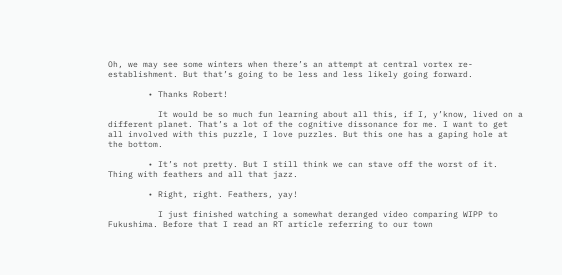Oh, we may see some winters when there’s an attempt at central vortex re-establishment. But that’s going to be less and less likely going forward.

        • Thanks Robert!

          It would be so much fun learning about all this, if I, y’know, lived on a different planet. That’s a lot of the cognitive dissonance for me. I want to get all involved with this puzzle, I love puzzles. But this one has a gaping hole at the bottom.

        • It’s not pretty. But I still think we can stave off the worst of it. Thing with feathers and all that jazz.

        • Right, right. Feathers, yay!

          I just finished watching a somewhat deranged video comparing WIPP to Fukushima. Before that I read an RT article referring to our town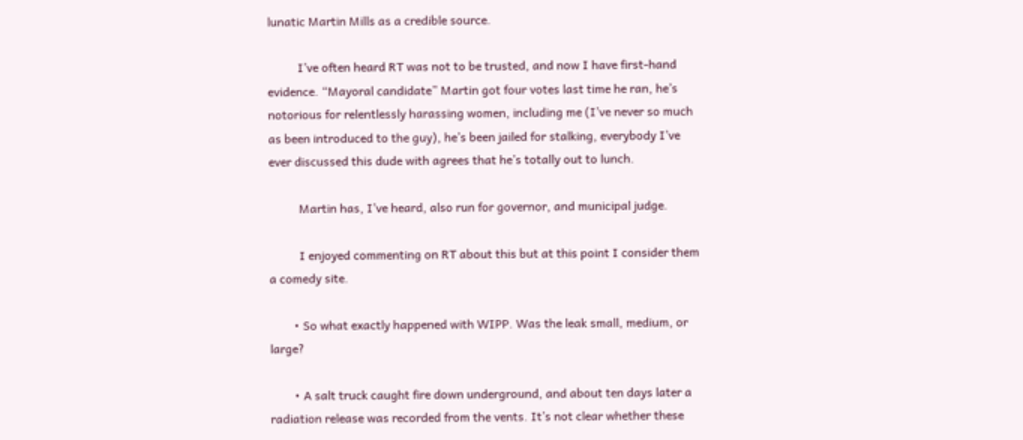lunatic Martin Mills as a credible source.

          I’ve often heard RT was not to be trusted, and now I have first-hand evidence. “Mayoral candidate” Martin got four votes last time he ran, he’s notorious for relentlessly harassing women, including me (I’ve never so much as been introduced to the guy), he’s been jailed for stalking, everybody I’ve ever discussed this dude with agrees that he’s totally out to lunch.

          Martin has, I’ve heard, also run for governor, and municipal judge.

          I enjoyed commenting on RT about this but at this point I consider them a comedy site.

        • So what exactly happened with WIPP. Was the leak small, medium, or large?

        • A salt truck caught fire down underground, and about ten days later a radiation release was recorded from the vents. It’s not clear whether these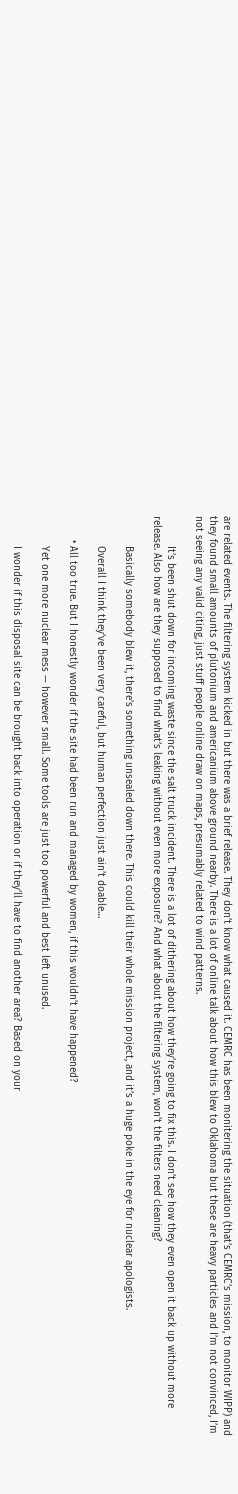are related events. The filtering system kicked in but there was a brief release. They don’t know what caused it. CEMRC has been monitering the situation (that’s CEMRC’s mission, to monitor WIPP) and they found small amounts of plutonium and americanium above ground nearby. There is a lot of online talk about how this blew to Oklahoma but these are heavy particles and I’m not convinced, I’m not seeing any valid citing, just stuff people online draw on maps, presumably related to wind patterns.

          It’s been shut down for incoming waste since the salt truck incident. There is a lot of dithering about how they’re going to fix this. I don’t see how they even open it back up without more release. Also how are they supposed to find what’s leaking without even more exposure? And what about the filtering system, won’t the filters need cleaning?

          Basically somebody blew it, there’s something unsealed down there. This could kill their whole mission project, and it’s a huge poke in the eye for nuclear apologists.

          Overall I think they’ve been very careful, but human perfection just ain’t doable…

        • All too true. But I honestly wonder if the site had been run and managed by women, if this wouldn’t have happened?

          Yet one more nuclear mess — however small. Some tools are just too powerful and best left unused.

          I wonder if this disposal site can be brought back into operation or if they’ll have to find another area? Based on your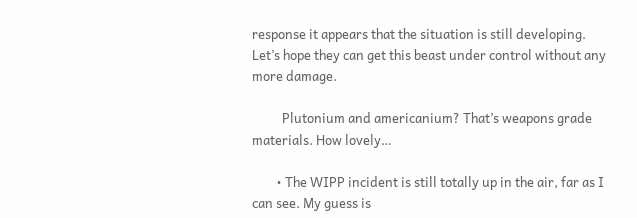response it appears that the situation is still developing. Let’s hope they can get this beast under control without any more damage.

          Plutonium and americanium? That’s weapons grade materials. How lovely…

        • The WIPP incident is still totally up in the air, far as I can see. My guess is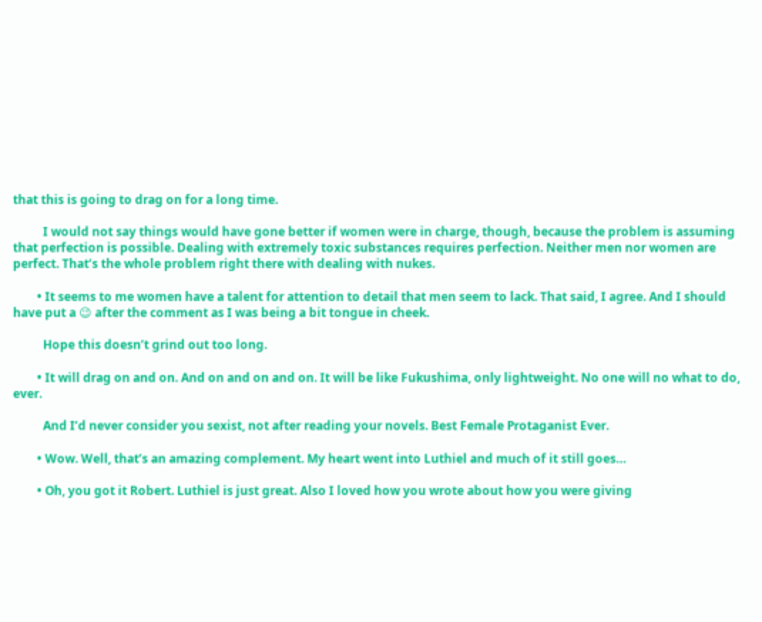that this is going to drag on for a long time.

          I would not say things would have gone better if women were in charge, though, because the problem is assuming that perfection is possible. Dealing with extremely toxic substances requires perfection. Neither men nor women are perfect. That’s the whole problem right there with dealing with nukes.

        • It seems to me women have a talent for attention to detail that men seem to lack. That said, I agree. And I should have put a 😉 after the comment as I was being a bit tongue in cheek.

          Hope this doesn’t grind out too long.

        • It will drag on and on. And on and on and on. It will be like Fukushima, only lightweight. No one will no what to do, ever.

          And I’d never consider you sexist, not after reading your novels. Best Female Protaganist Ever.

        • Wow. Well, that’s an amazing complement. My heart went into Luthiel and much of it still goes…

        • Oh, you got it Robert. Luthiel is just great. Also I loved how you wrote about how you were giving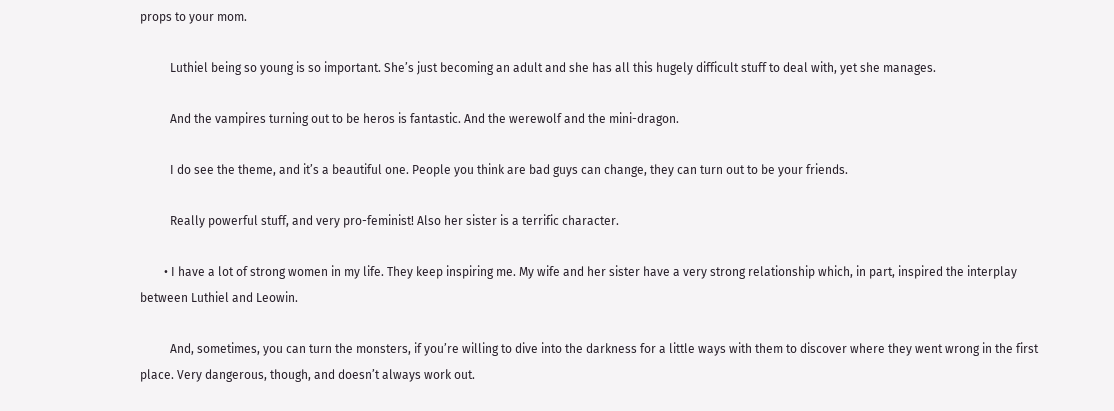props to your mom.

          Luthiel being so young is so important. She’s just becoming an adult and she has all this hugely difficult stuff to deal with, yet she manages.

          And the vampires turning out to be heros is fantastic. And the werewolf and the mini-dragon.

          I do see the theme, and it’s a beautiful one. People you think are bad guys can change, they can turn out to be your friends.

          Really powerful stuff, and very pro-feminist! Also her sister is a terrific character.

        • I have a lot of strong women in my life. They keep inspiring me. My wife and her sister have a very strong relationship which, in part, inspired the interplay between Luthiel and Leowin.

          And, sometimes, you can turn the monsters, if you’re willing to dive into the darkness for a little ways with them to discover where they went wrong in the first place. Very dangerous, though, and doesn’t always work out.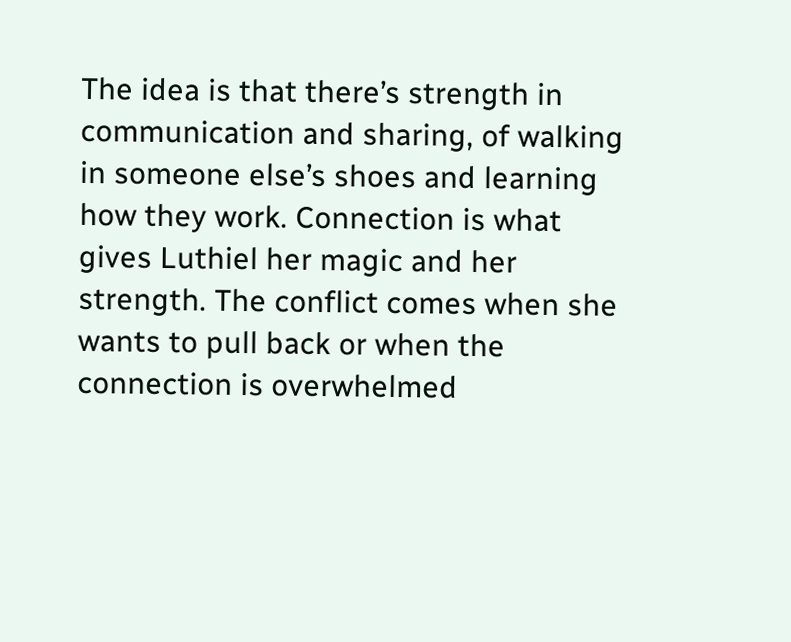The idea is that there’s strength in communication and sharing, of walking in someone else’s shoes and learning how they work. Connection is what gives Luthiel her magic and her strength. The conflict comes when she wants to pull back or when the connection is overwhelmed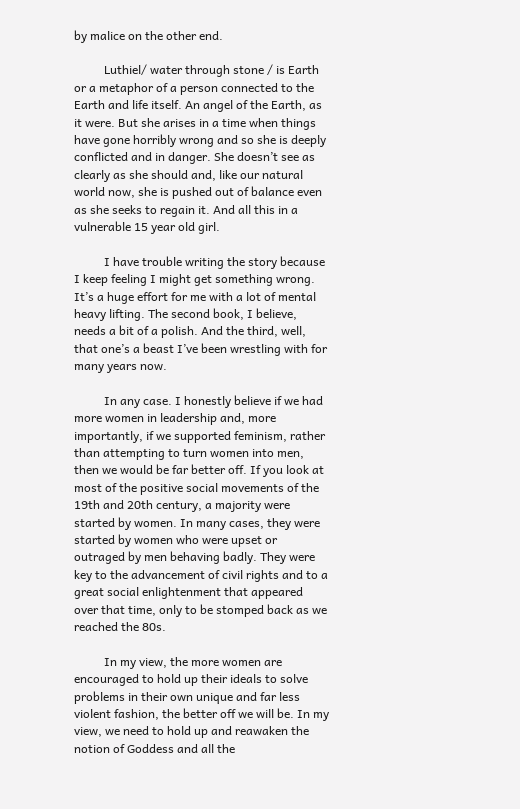by malice on the other end.

          Luthiel/ water through stone / is Earth or a metaphor of a person connected to the Earth and life itself. An angel of the Earth, as it were. But she arises in a time when things have gone horribly wrong and so she is deeply conflicted and in danger. She doesn’t see as clearly as she should and, like our natural world now, she is pushed out of balance even as she seeks to regain it. And all this in a vulnerable 15 year old girl.

          I have trouble writing the story because I keep feeling I might get something wrong. It’s a huge effort for me with a lot of mental heavy lifting. The second book, I believe, needs a bit of a polish. And the third, well, that one’s a beast I’ve been wrestling with for many years now.

          In any case. I honestly believe if we had more women in leadership and, more importantly, if we supported feminism, rather than attempting to turn women into men, then we would be far better off. If you look at most of the positive social movements of the 19th and 20th century, a majority were started by women. In many cases, they were started by women who were upset or outraged by men behaving badly. They were key to the advancement of civil rights and to a great social enlightenment that appeared over that time, only to be stomped back as we reached the 80s.

          In my view, the more women are encouraged to hold up their ideals to solve problems in their own unique and far less violent fashion, the better off we will be. In my view, we need to hold up and reawaken the notion of Goddess and all the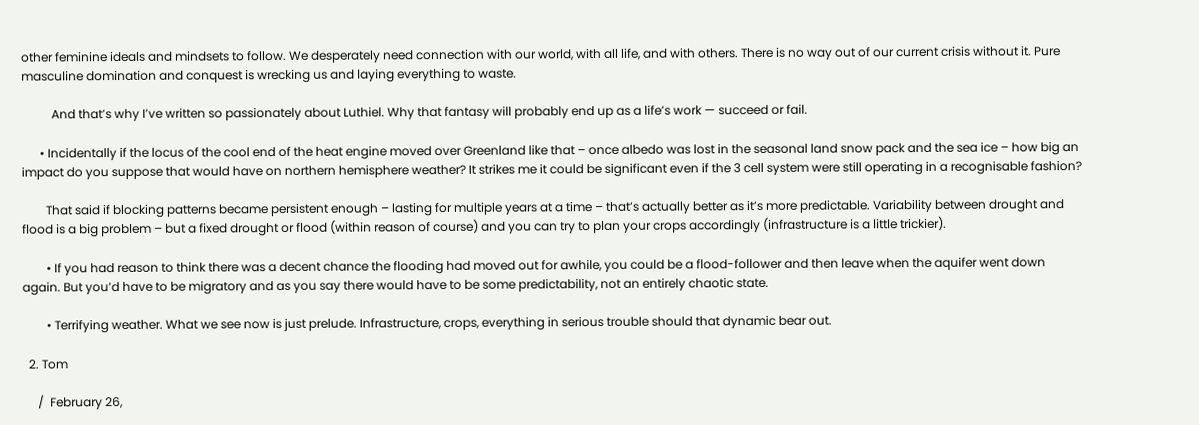other feminine ideals and mindsets to follow. We desperately need connection with our world, with all life, and with others. There is no way out of our current crisis without it. Pure masculine domination and conquest is wrecking us and laying everything to waste.

          And that’s why I’ve written so passionately about Luthiel. Why that fantasy will probably end up as a life’s work — succeed or fail.

      • Incidentally if the locus of the cool end of the heat engine moved over Greenland like that – once albedo was lost in the seasonal land snow pack and the sea ice – how big an impact do you suppose that would have on northern hemisphere weather? It strikes me it could be significant even if the 3 cell system were still operating in a recognisable fashion?

        That said if blocking patterns became persistent enough – lasting for multiple years at a time – that’s actually better as it’s more predictable. Variability between drought and flood is a big problem – but a fixed drought or flood (within reason of course) and you can try to plan your crops accordingly (infrastructure is a little trickier).

        • If you had reason to think there was a decent chance the flooding had moved out for awhile, you could be a flood-follower and then leave when the aquifer went down again. But you’d have to be migratory and as you say there would have to be some predictability, not an entirely chaotic state.

        • Terrifying weather. What we see now is just prelude. Infrastructure, crops, everything in serious trouble should that dynamic bear out.

  2. Tom

     /  February 26,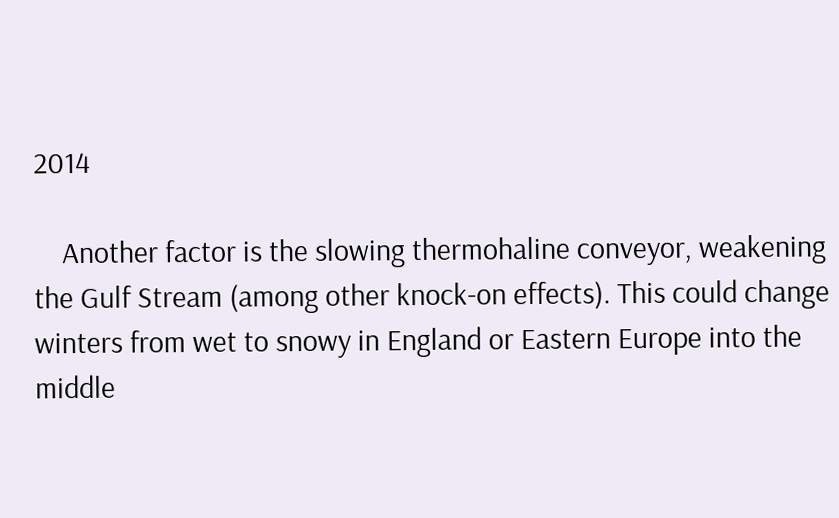2014

    Another factor is the slowing thermohaline conveyor, weakening the Gulf Stream (among other knock-on effects). This could change winters from wet to snowy in England or Eastern Europe into the middle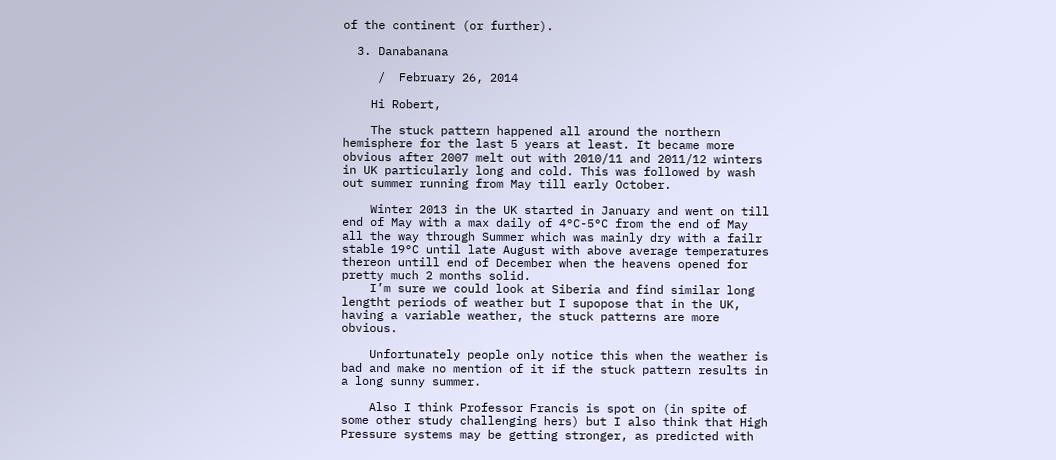of the continent (or further).

  3. Danabanana

     /  February 26, 2014

    Hi Robert,

    The stuck pattern happened all around the northern hemisphere for the last 5 years at least. It became more obvious after 2007 melt out with 2010/11 and 2011/12 winters in UK particularly long and cold. This was followed by wash out summer running from May till early October.

    Winter 2013 in the UK started in January and went on till end of May with a max daily of 4°C-5°C from the end of May all the way through Summer which was mainly dry with a failr stable 19°C until late August with above average temperatures thereon untill end of December when the heavens opened for pretty much 2 months solid.
    I’m sure we could look at Siberia and find similar long lengtht periods of weather but I supopose that in the UK, having a variable weather, the stuck patterns are more obvious.

    Unfortunately people only notice this when the weather is bad and make no mention of it if the stuck pattern results in a long sunny summer.

    Also I think Professor Francis is spot on (in spite of some other study challenging hers) but I also think that High Pressure systems may be getting stronger, as predicted with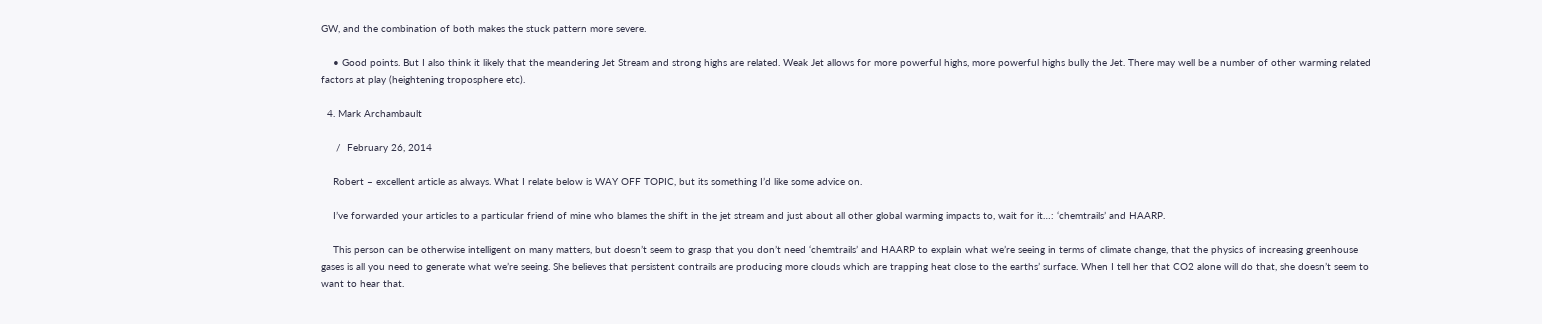GW, and the combination of both makes the stuck pattern more severe.

    • Good points. But I also think it likely that the meandering Jet Stream and strong highs are related. Weak Jet allows for more powerful highs, more powerful highs bully the Jet. There may well be a number of other warming related factors at play (heightening troposphere etc).

  4. Mark Archambault

     /  February 26, 2014

    Robert – excellent article as always. What I relate below is WAY OFF TOPIC, but its something I’d like some advice on.

    I’ve forwarded your articles to a particular friend of mine who blames the shift in the jet stream and just about all other global warming impacts to, wait for it…: ‘chemtrails’ and HAARP.

    This person can be otherwise intelligent on many matters, but doesn’t seem to grasp that you don’t need ‘chemtrails’ and HAARP to explain what we’re seeing in terms of climate change, that the physics of increasing greenhouse gases is all you need to generate what we’re seeing. She believes that persistent contrails are producing more clouds which are trapping heat close to the earths’ surface. When I tell her that CO2 alone will do that, she doesn’t seem to want to hear that.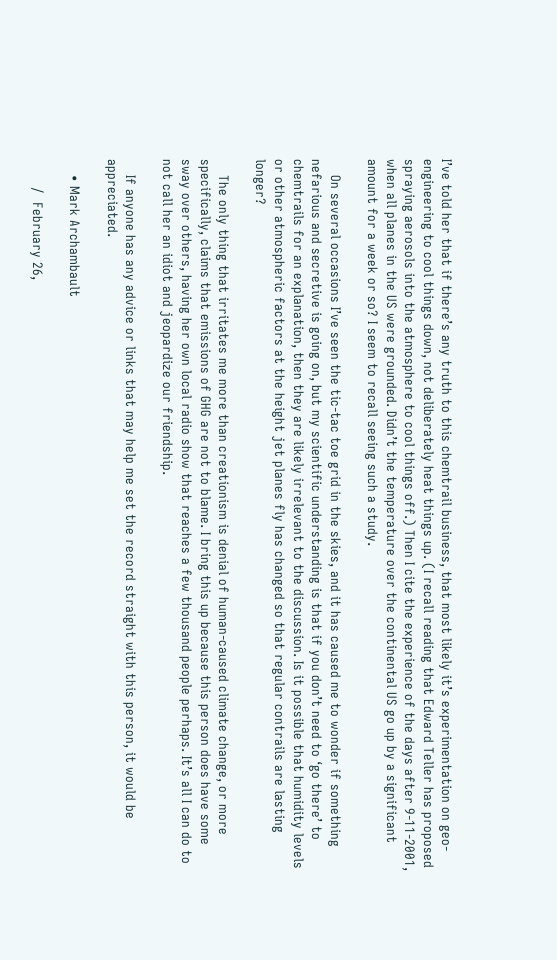I’ve told her that if there’s any truth to this chemtrail business, that most likely it’s experimentation on geo-engineering to cool things down, not deliberately heat things up. (I recall reading that Edward Teller has proposed spraying aerosols into the atmosphere to cool things off.) Then I cite the experience of the days after 9-11-2001, when all planes in the US were grounded. Didn’t the temperature over the continental US go up by a significant amount for a week or so? I seem to recall seeing such a study.

    On several occasions I’ve seen the tic-tac toe grid in the skies, and it has caused me to wonder if something nefarious and secretive is going on, but my scientific understanding is that if you don’t need to ‘go there’ to chemtrails for an explanation, then they are likely irrelevant to the discussion. Is it possible that humidity levels or other atmospheric factors at the height jet planes fly has changed so that regular contrails are lasting longer?

    The only thing that irritates me more than creationism is denial of human-caused climate change, or more specifically, claims that emissions of GHG are not to blame. I bring this up because this person does have some sway over others, having her own local radio show that reaches a few thousand people perhaps. It’s all I can do to not call her an idiot and jeopardize our friendship.

    If anyone has any advice or links that may help me set the record straight with this person, it would be appreciated.

    • Mark Archambault

       /  February 26,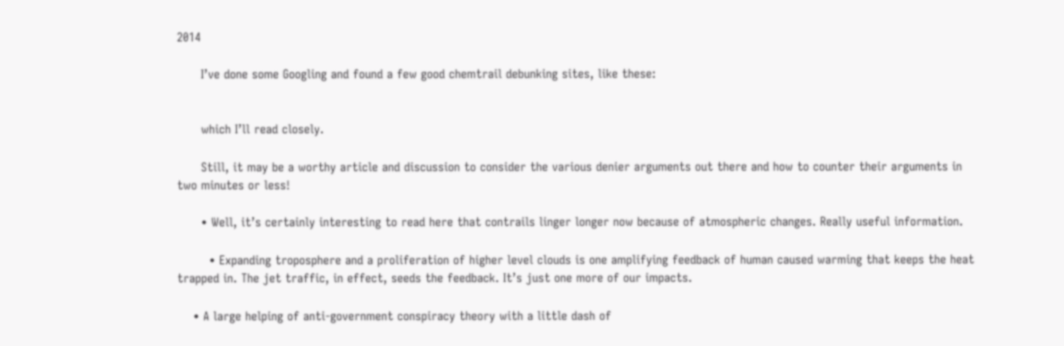2014

      I’ve done some Googling and found a few good chemtrail debunking sites, like these:


      which I’ll read closely.

      Still, it may be a worthy article and discussion to consider the various denier arguments out there and how to counter their arguments in two minutes or less!

      • Well, it’s certainly interesting to read here that contrails linger longer now because of atmospheric changes. Really useful information.

        • Expanding troposphere and a proliferation of higher level clouds is one amplifying feedback of human caused warming that keeps the heat trapped in. The jet traffic, in effect, seeds the feedback. It’s just one more of our impacts.

    • A large helping of anti-government conspiracy theory with a little dash of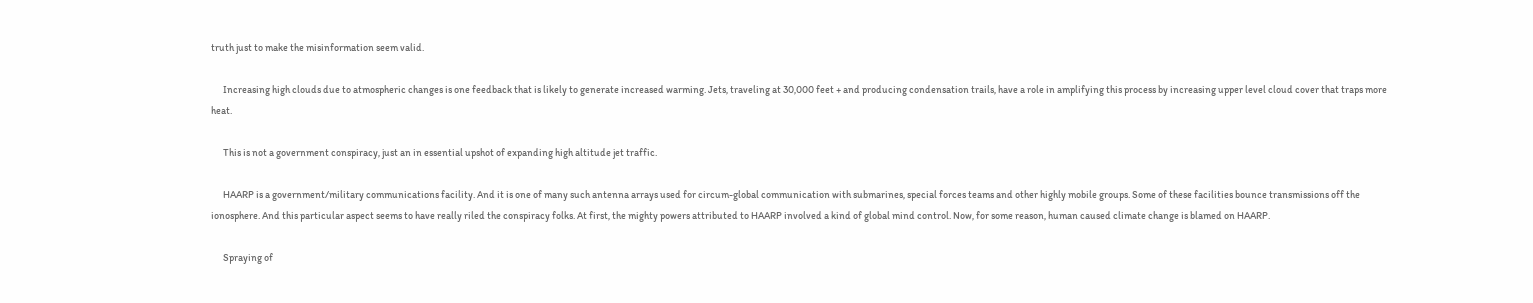truth just to make the misinformation seem valid.

      Increasing high clouds due to atmospheric changes is one feedback that is likely to generate increased warming. Jets, traveling at 30,000 feet + and producing condensation trails, have a role in amplifying this process by increasing upper level cloud cover that traps more heat.

      This is not a government conspiracy, just an in essential upshot of expanding high altitude jet traffic.

      HAARP is a government/military communications facility. And it is one of many such antenna arrays used for circum-global communication with submarines, special forces teams and other highly mobile groups. Some of these facilities bounce transmissions off the ionosphere. And this particular aspect seems to have really riled the conspiracy folks. At first, the mighty powers attributed to HAARP involved a kind of global mind control. Now, for some reason, human caused climate change is blamed on HAARP.

      Spraying of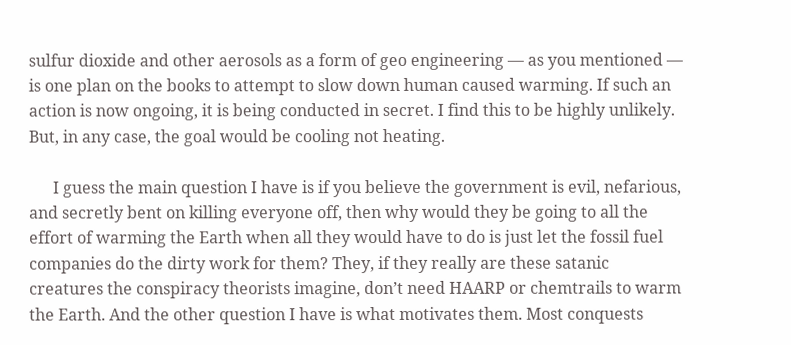sulfur dioxide and other aerosols as a form of geo engineering — as you mentioned — is one plan on the books to attempt to slow down human caused warming. If such an action is now ongoing, it is being conducted in secret. I find this to be highly unlikely. But, in any case, the goal would be cooling not heating.

      I guess the main question I have is if you believe the government is evil, nefarious, and secretly bent on killing everyone off, then why would they be going to all the effort of warming the Earth when all they would have to do is just let the fossil fuel companies do the dirty work for them? They, if they really are these satanic creatures the conspiracy theorists imagine, don’t need HAARP or chemtrails to warm the Earth. And the other question I have is what motivates them. Most conquests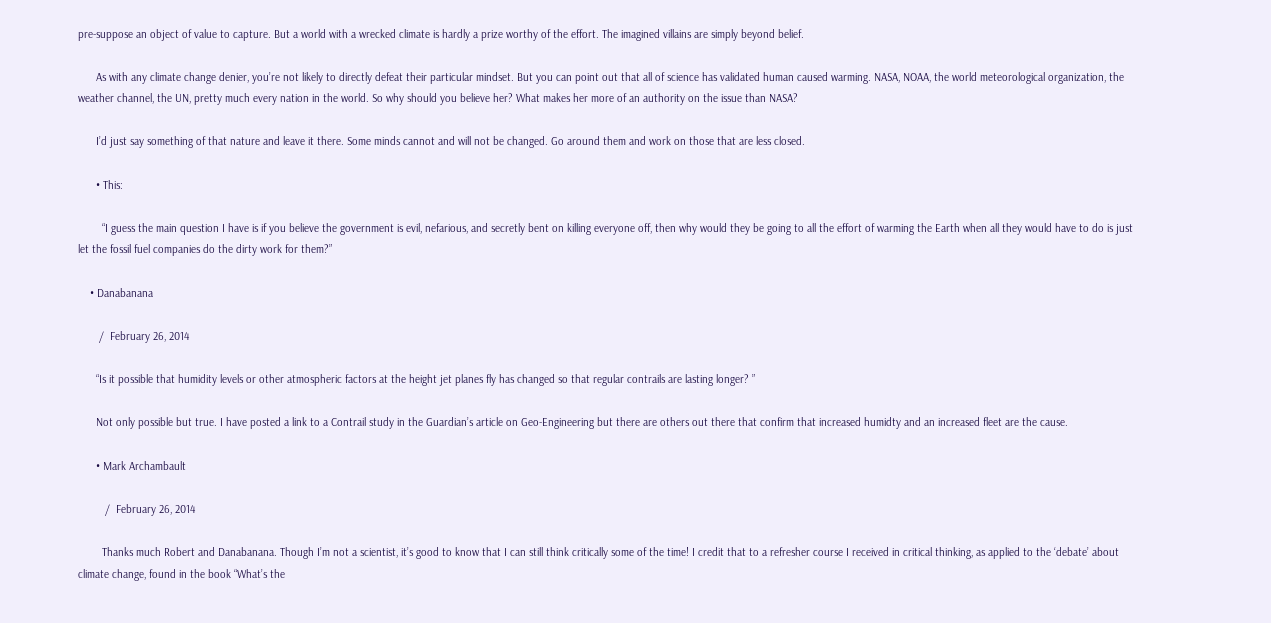pre-suppose an object of value to capture. But a world with a wrecked climate is hardly a prize worthy of the effort. The imagined villains are simply beyond belief.

      As with any climate change denier, you’re not likely to directly defeat their particular mindset. But you can point out that all of science has validated human caused warming. NASA, NOAA, the world meteorological organization, the weather channel, the UN, pretty much every nation in the world. So why should you believe her? What makes her more of an authority on the issue than NASA?

      I’d just say something of that nature and leave it there. Some minds cannot and will not be changed. Go around them and work on those that are less closed.

      • This:

        “I guess the main question I have is if you believe the government is evil, nefarious, and secretly bent on killing everyone off, then why would they be going to all the effort of warming the Earth when all they would have to do is just let the fossil fuel companies do the dirty work for them?”

    • Danabanana

       /  February 26, 2014

      “Is it possible that humidity levels or other atmospheric factors at the height jet planes fly has changed so that regular contrails are lasting longer? ”

      Not only possible but true. I have posted a link to a Contrail study in the Guardian’s article on Geo-Engineering but there are others out there that confirm that increased humidty and an increased fleet are the cause.

      • Mark Archambault

         /  February 26, 2014

        Thanks much Robert and Danabanana. Though I’m not a scientist, it’s good to know that I can still think critically some of the time! I credit that to a refresher course I received in critical thinking, as applied to the ‘debate’ about climate change, found in the book “What’s the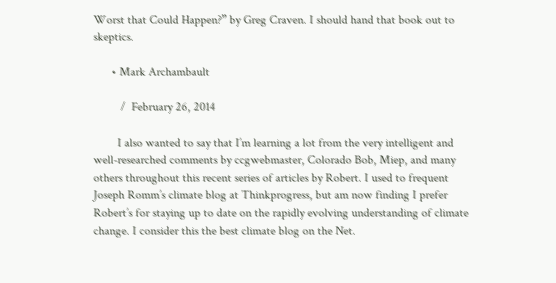Worst that Could Happen?” by Greg Craven. I should hand that book out to skeptics.

      • Mark Archambault

         /  February 26, 2014

        I also wanted to say that I’m learning a lot from the very intelligent and well-researched comments by ccgwebmaster, Colorado Bob, Miep, and many others throughout this recent series of articles by Robert. I used to frequent Joseph Romm’s climate blog at Thinkprogress, but am now finding I prefer Robert’s for staying up to date on the rapidly evolving understanding of climate change. I consider this the best climate blog on the Net.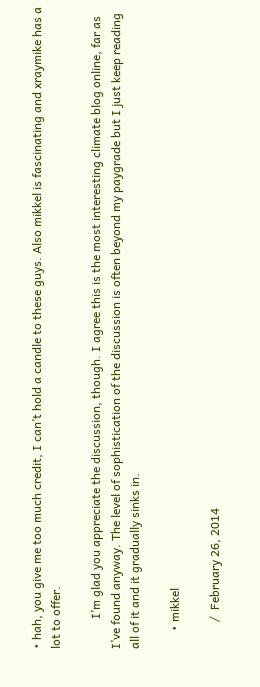• hah, you give me too much credit, I can’t hold a candle to these guys. Also mikkel is fascinating and xraymike has a lot to offer.

          I’m glad you appreciate the discussion, though. I agree this is the most interesting climate blog online, far as I’ve found anyway. The level of sophistication of the discussion is often beyond my paygrade but I just keep reading all of it and it gradually sinks in.

      • mikkel

         /  February 26, 2014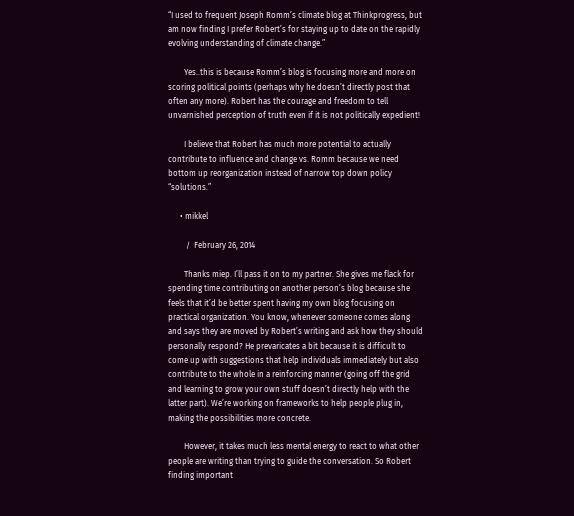“I used to frequent Joseph Romm’s climate blog at Thinkprogress, but am now finding I prefer Robert’s for staying up to date on the rapidly evolving understanding of climate change.”

        Yes..this is because Romm’s blog is focusing more and more on scoring political points (perhaps why he doesn’t directly post that often any more). Robert has the courage and freedom to tell unvarnished perception of truth even if it is not politically expedient!

        I believe that Robert has much more potential to actually contribute to influence and change vs. Romm because we need bottom up reorganization instead of narrow top down policy “solutions.”

      • mikkel

         /  February 26, 2014

        Thanks miep. I’ll pass it on to my partner. She gives me flack for spending time contributing on another person’s blog because she feels that it’d be better spent having my own blog focusing on practical organization. You know, whenever someone comes along and says they are moved by Robert’s writing and ask how they should personally respond? He prevaricates a bit because it is difficult to come up with suggestions that help individuals immediately but also contribute to the whole in a reinforcing manner (going off the grid and learning to grow your own stuff doesn’t directly help with the latter part). We’re working on frameworks to help people plug in, making the possibilities more concrete.

        However, it takes much less mental energy to react to what other people are writing than trying to guide the conversation. So Robert finding important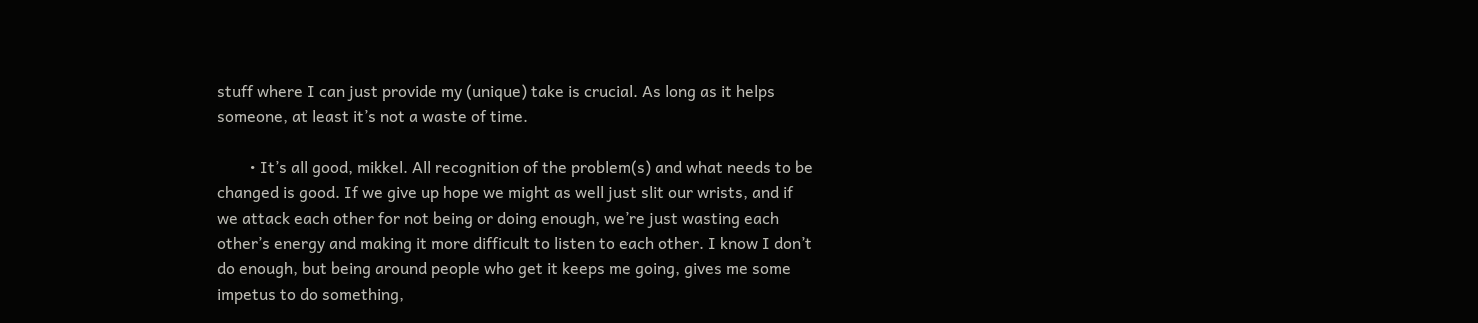stuff where I can just provide my (unique) take is crucial. As long as it helps someone, at least it’s not a waste of time.

        • It’s all good, mikkel. All recognition of the problem(s) and what needs to be changed is good. If we give up hope we might as well just slit our wrists, and if we attack each other for not being or doing enough, we’re just wasting each other’s energy and making it more difficult to listen to each other. I know I don’t do enough, but being around people who get it keeps me going, gives me some impetus to do something,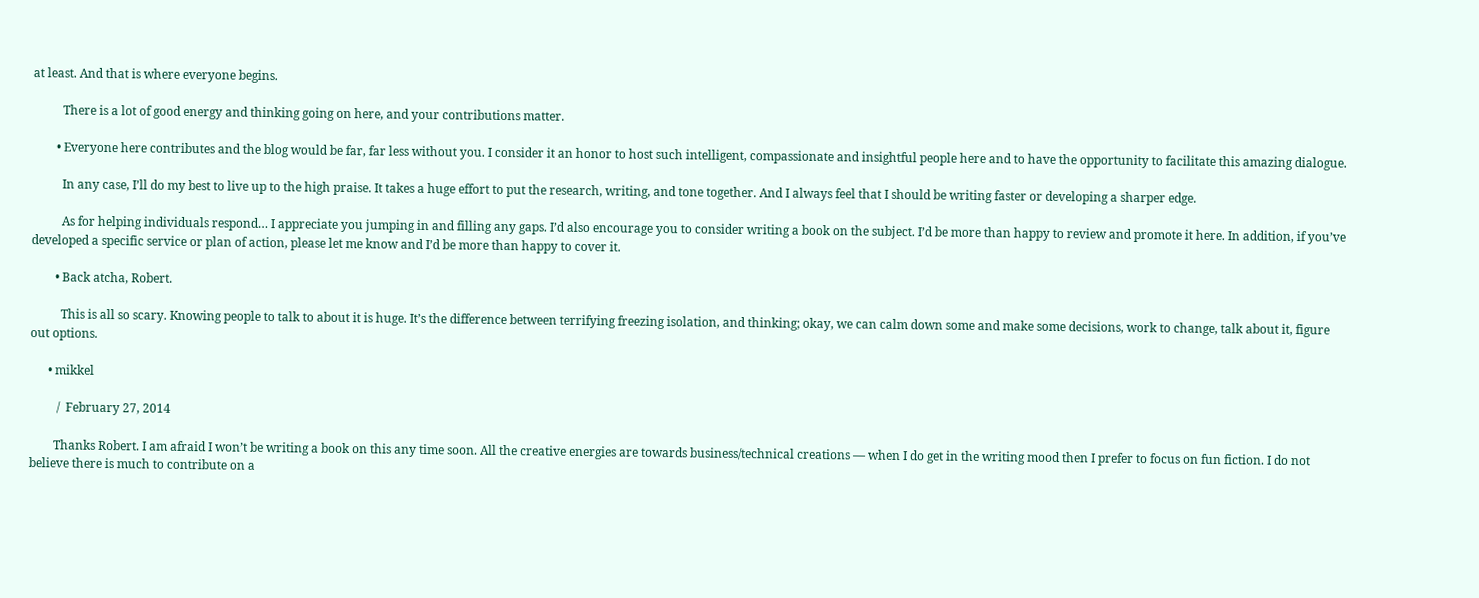at least. And that is where everyone begins.

          There is a lot of good energy and thinking going on here, and your contributions matter.

        • Everyone here contributes and the blog would be far, far less without you. I consider it an honor to host such intelligent, compassionate and insightful people here and to have the opportunity to facilitate this amazing dialogue.

          In any case, I’ll do my best to live up to the high praise. It takes a huge effort to put the research, writing, and tone together. And I always feel that I should be writing faster or developing a sharper edge.

          As for helping individuals respond… I appreciate you jumping in and filling any gaps. I’d also encourage you to consider writing a book on the subject. I’d be more than happy to review and promote it here. In addition, if you’ve developed a specific service or plan of action, please let me know and I’d be more than happy to cover it.

        • Back atcha, Robert.

          This is all so scary. Knowing people to talk to about it is huge. It’s the difference between terrifying freezing isolation, and thinking; okay, we can calm down some and make some decisions, work to change, talk about it, figure out options.

      • mikkel

         /  February 27, 2014

        Thanks Robert. I am afraid I won’t be writing a book on this any time soon. All the creative energies are towards business/technical creations — when I do get in the writing mood then I prefer to focus on fun fiction. I do not believe there is much to contribute on a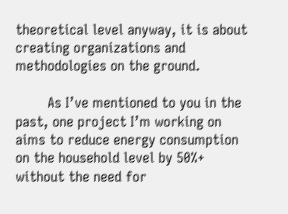theoretical level anyway, it is about creating organizations and methodologies on the ground.

        As I’ve mentioned to you in the past, one project I’m working on aims to reduce energy consumption on the household level by 50%+ without the need for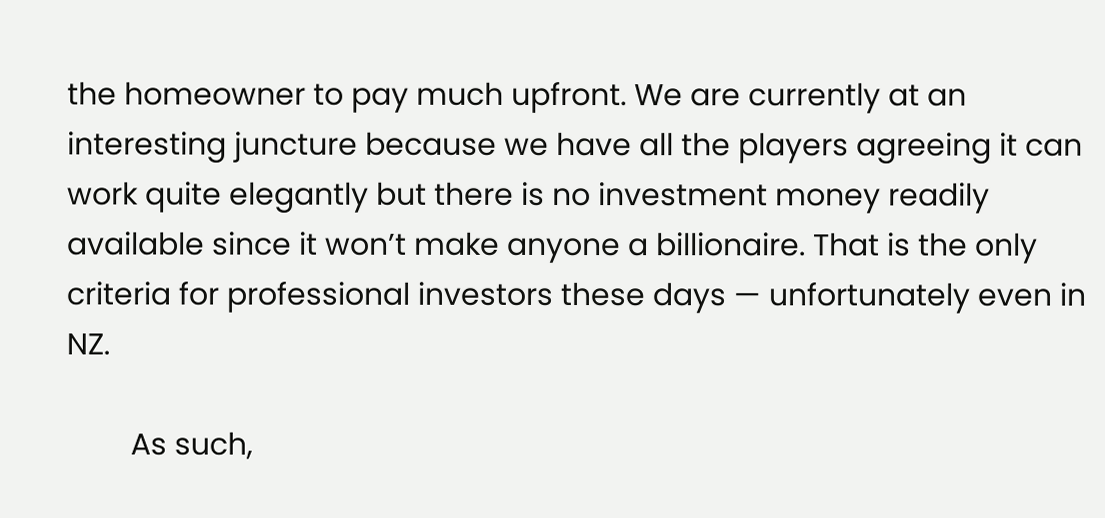the homeowner to pay much upfront. We are currently at an interesting juncture because we have all the players agreeing it can work quite elegantly but there is no investment money readily available since it won’t make anyone a billionaire. That is the only criteria for professional investors these days — unfortunately even in NZ.

        As such,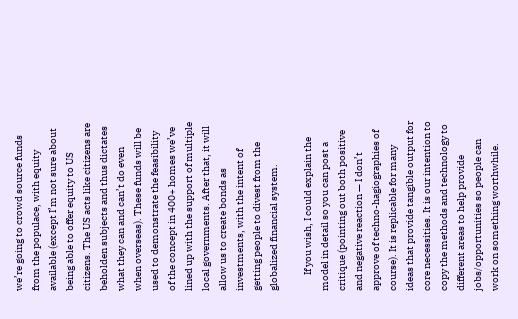we’re going to crowd source funds from the populace, with equity available (except I’m not sure about being able to offer equity to US citizens. The US acts like citizens are beholden subjects and thus dictates what they can and can’t do even when overseas). These funds will be used to demonstrate the feasibility of the concept in 400+ homes we’ve lined up with the support of multiple local governments. After that, it will allow us to create bonds as investments, with the intent of getting people to divest from the globalized financial system.

        If you wish, I could explain the model in detail so you can post a critique (pointing out both positive and negative reaction — I don’t approve of techno-hagiographies of course). It is replicable for many ideas that provide tangible output for core necessities. It is our intention to copy the methods and technology to different areas to help provide jobs/opportunities so people can work on something worthwhile.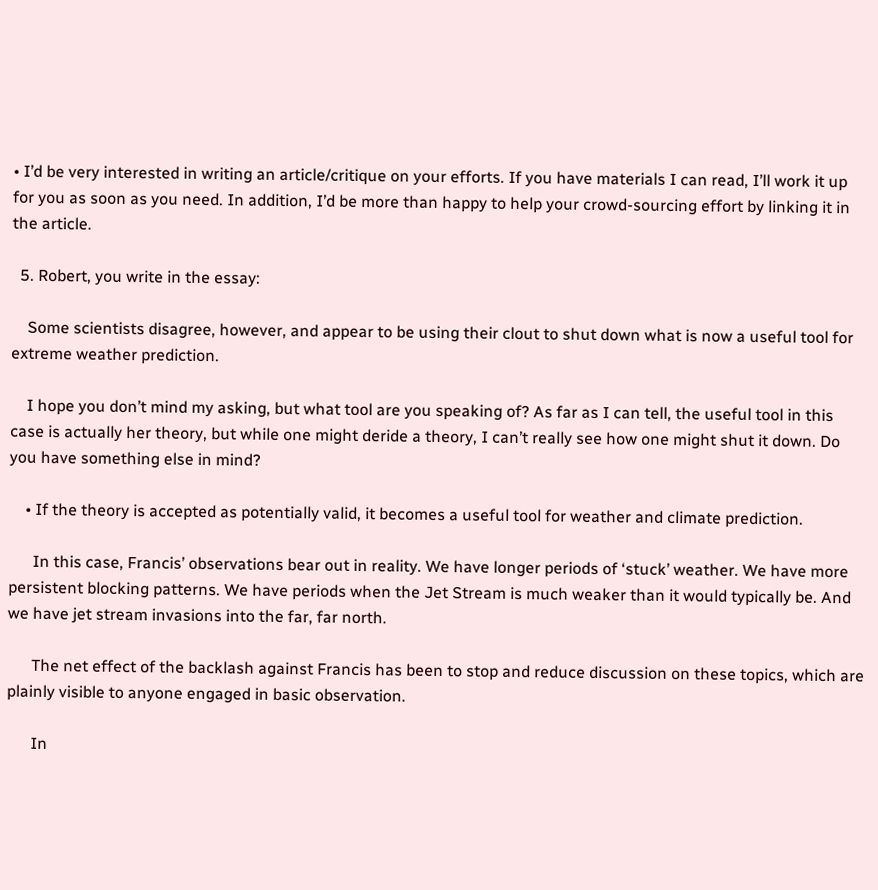• I’d be very interested in writing an article/critique on your efforts. If you have materials I can read, I’ll work it up for you as soon as you need. In addition, I’d be more than happy to help your crowd-sourcing effort by linking it in the article.

  5. Robert, you write in the essay:

    Some scientists disagree, however, and appear to be using their clout to shut down what is now a useful tool for extreme weather prediction.

    I hope you don’t mind my asking, but what tool are you speaking of? As far as I can tell, the useful tool in this case is actually her theory, but while one might deride a theory, I can’t really see how one might shut it down. Do you have something else in mind?

    • If the theory is accepted as potentially valid, it becomes a useful tool for weather and climate prediction.

      In this case, Francis’ observations bear out in reality. We have longer periods of ‘stuck’ weather. We have more persistent blocking patterns. We have periods when the Jet Stream is much weaker than it would typically be. And we have jet stream invasions into the far, far north.

      The net effect of the backlash against Francis has been to stop and reduce discussion on these topics, which are plainly visible to anyone engaged in basic observation.

      In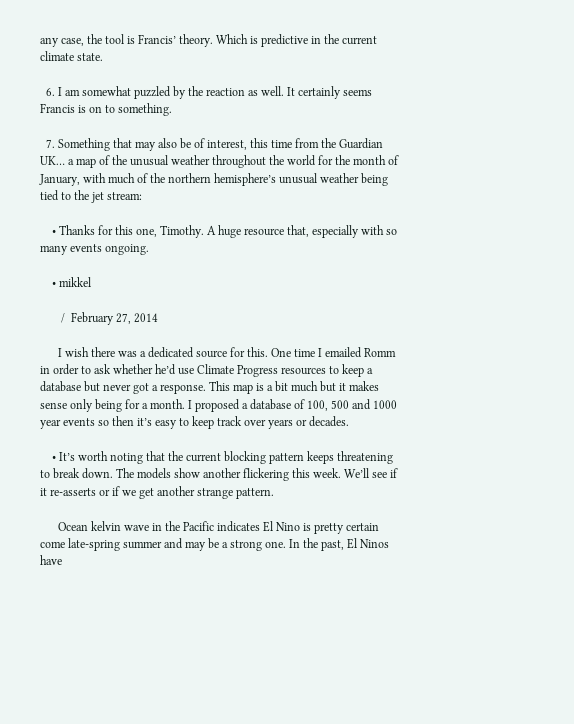any case, the tool is Francis’ theory. Which is predictive in the current climate state.

  6. I am somewhat puzzled by the reaction as well. It certainly seems Francis is on to something.

  7. Something that may also be of interest, this time from the Guardian UK… a map of the unusual weather throughout the world for the month of January, with much of the northern hemisphere’s unusual weather being tied to the jet stream:

    • Thanks for this one, Timothy. A huge resource that, especially with so many events ongoing.

    • mikkel

       /  February 27, 2014

      I wish there was a dedicated source for this. One time I emailed Romm in order to ask whether he’d use Climate Progress resources to keep a database but never got a response. This map is a bit much but it makes sense only being for a month. I proposed a database of 100, 500 and 1000 year events so then it’s easy to keep track over years or decades.

    • It’s worth noting that the current blocking pattern keeps threatening to break down. The models show another flickering this week. We’ll see if it re-asserts or if we get another strange pattern.

      Ocean kelvin wave in the Pacific indicates El Nino is pretty certain come late-spring summer and may be a strong one. In the past, El Ninos have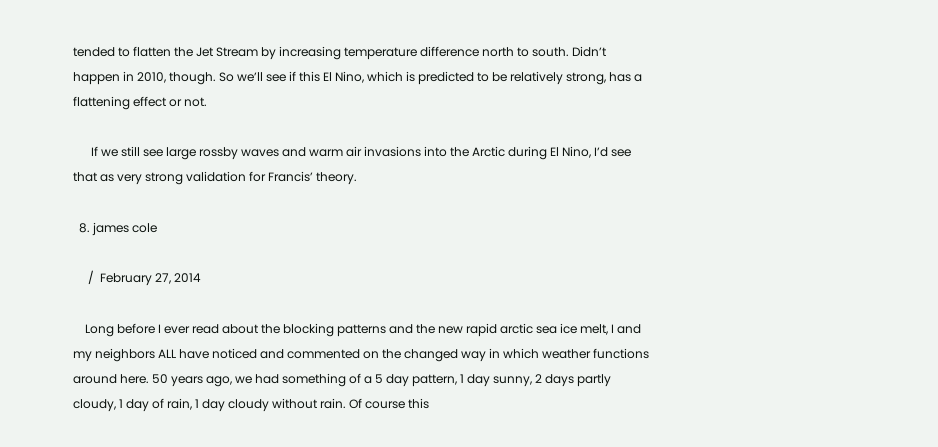tended to flatten the Jet Stream by increasing temperature difference north to south. Didn’t happen in 2010, though. So we’ll see if this El Nino, which is predicted to be relatively strong, has a flattening effect or not.

      If we still see large rossby waves and warm air invasions into the Arctic during El Nino, I’d see that as very strong validation for Francis’ theory.

  8. james cole

     /  February 27, 2014

    Long before I ever read about the blocking patterns and the new rapid arctic sea ice melt, I and my neighbors ALL have noticed and commented on the changed way in which weather functions around here. 50 years ago, we had something of a 5 day pattern, 1 day sunny, 2 days partly cloudy, 1 day of rain, 1 day cloudy without rain. Of course this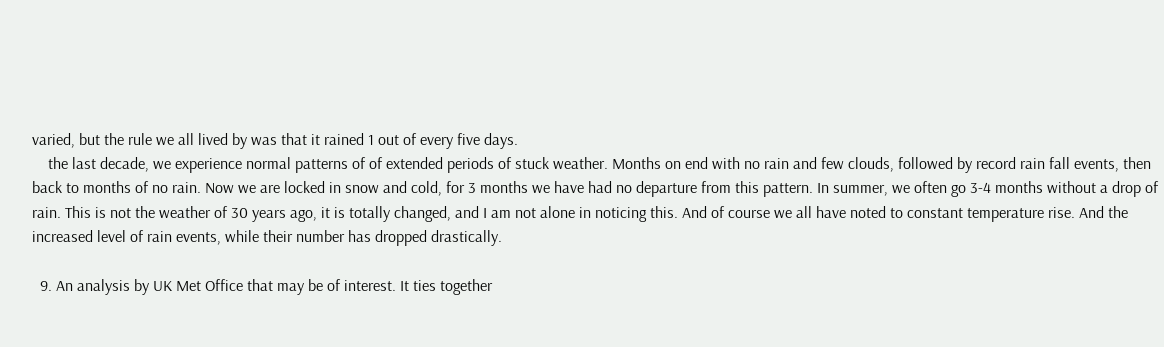varied, but the rule we all lived by was that it rained 1 out of every five days.
    the last decade, we experience normal patterns of of extended periods of stuck weather. Months on end with no rain and few clouds, followed by record rain fall events, then back to months of no rain. Now we are locked in snow and cold, for 3 months we have had no departure from this pattern. In summer, we often go 3-4 months without a drop of rain. This is not the weather of 30 years ago, it is totally changed, and I am not alone in noticing this. And of course we all have noted to constant temperature rise. And the increased level of rain events, while their number has dropped drastically.

  9. An analysis by UK Met Office that may be of interest. It ties together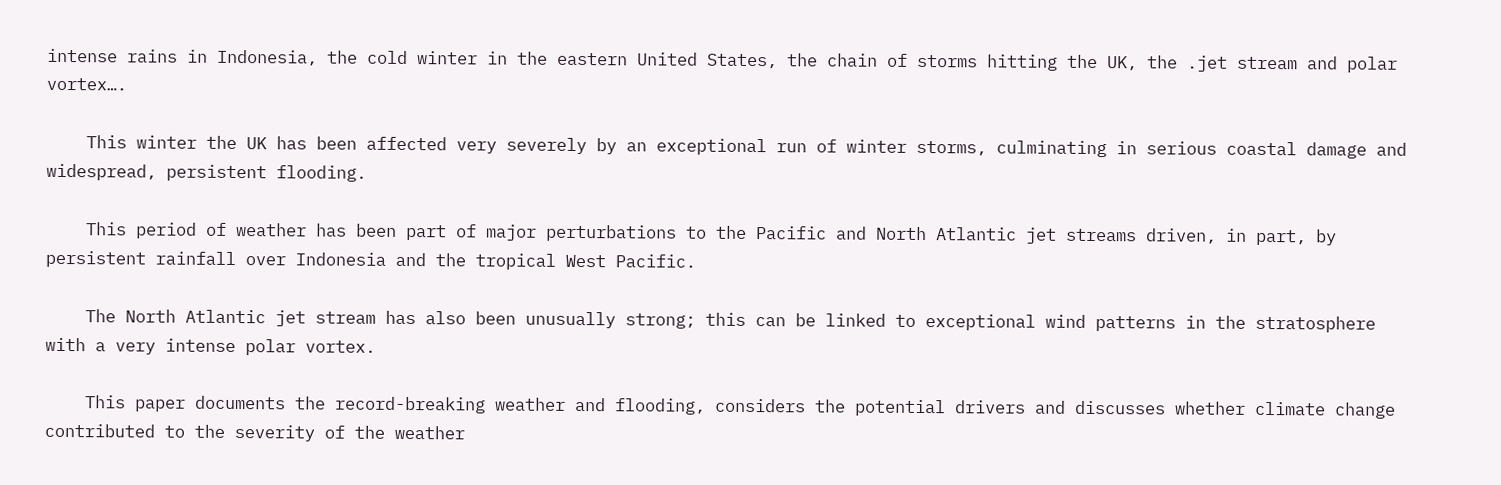intense rains in Indonesia, the cold winter in the eastern United States, the chain of storms hitting the UK, the .jet stream and polar vortex….

    This winter the UK has been affected very severely by an exceptional run of winter storms, culminating in serious coastal damage and widespread, persistent flooding.

    This period of weather has been part of major perturbations to the Pacific and North Atlantic jet streams driven, in part, by persistent rainfall over Indonesia and the tropical West Pacific.

    The North Atlantic jet stream has also been unusually strong; this can be linked to exceptional wind patterns in the stratosphere with a very intense polar vortex.

    This paper documents the record-breaking weather and flooding, considers the potential drivers and discusses whether climate change contributed to the severity of the weather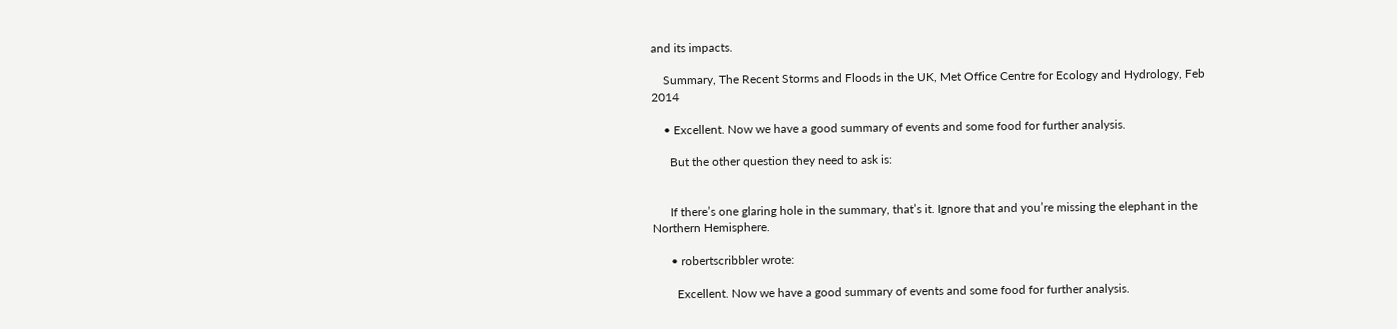and its impacts.

    Summary, The Recent Storms and Floods in the UK, Met Office Centre for Ecology and Hydrology, Feb 2014

    • Excellent. Now we have a good summary of events and some food for further analysis.

      But the other question they need to ask is:


      If there’s one glaring hole in the summary, that’s it. Ignore that and you’re missing the elephant in the Northern Hemisphere.

      • robertscribbler wrote:

        Excellent. Now we have a good summary of events and some food for further analysis.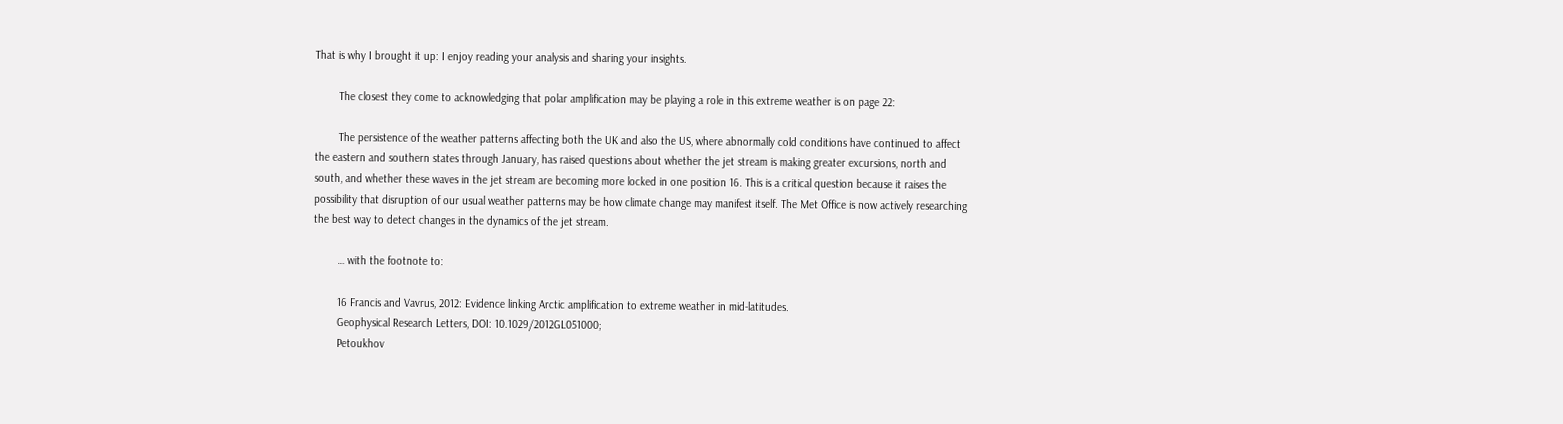That is why I brought it up: I enjoy reading your analysis and sharing your insights.

        The closest they come to acknowledging that polar amplification may be playing a role in this extreme weather is on page 22:

        The persistence of the weather patterns affecting both the UK and also the US, where abnormally cold conditions have continued to affect the eastern and southern states through January, has raised questions about whether the jet stream is making greater excursions, north and south, and whether these waves in the jet stream are becoming more locked in one position 16. This is a critical question because it raises the possibility that disruption of our usual weather patterns may be how climate change may manifest itself. The Met Office is now actively researching the best way to detect changes in the dynamics of the jet stream.

        … with the footnote to:

        16 Francis and Vavrus, 2012: Evidence linking Arctic amplification to extreme weather in mid-latitudes.
        Geophysical Research Letters, DOI: 10.1029/2012GL051000;
        Petoukhov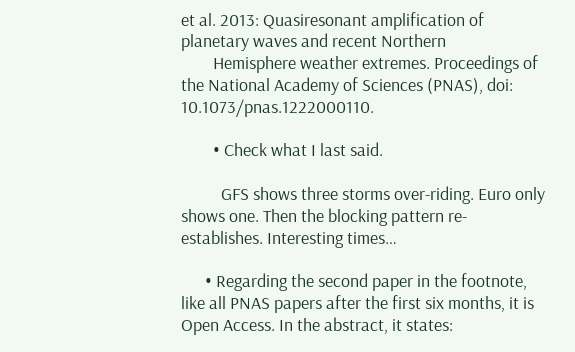et al. 2013: Quasiresonant amplification of planetary waves and recent Northern
        Hemisphere weather extremes. Proceedings of the National Academy of Sciences (PNAS), doi: 10.1073/pnas.1222000110.

        • Check what I last said.

          GFS shows three storms over-riding. Euro only shows one. Then the blocking pattern re-establishes. Interesting times…

      • Regarding the second paper in the footnote, like all PNAS papers after the first six months, it is Open Access. In the abstract, it states: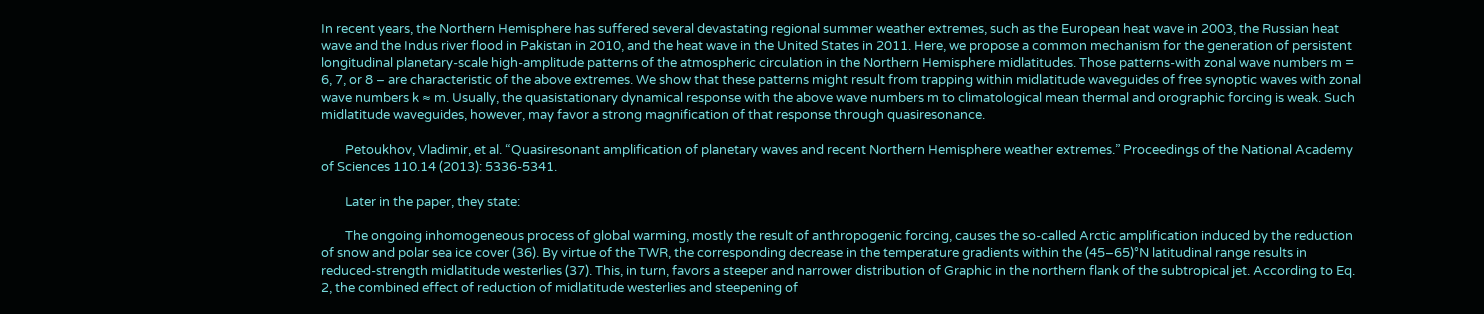In recent years, the Northern Hemisphere has suffered several devastating regional summer weather extremes, such as the European heat wave in 2003, the Russian heat wave and the Indus river flood in Pakistan in 2010, and the heat wave in the United States in 2011. Here, we propose a common mechanism for the generation of persistent longitudinal planetary-scale high-amplitude patterns of the atmospheric circulation in the Northern Hemisphere midlatitudes. Those patterns-with zonal wave numbers m = 6, 7, or 8 – are characteristic of the above extremes. We show that these patterns might result from trapping within midlatitude waveguides of free synoptic waves with zonal wave numbers k ≈ m. Usually, the quasistationary dynamical response with the above wave numbers m to climatological mean thermal and orographic forcing is weak. Such midlatitude waveguides, however, may favor a strong magnification of that response through quasiresonance.

        Petoukhov, Vladimir, et al. “Quasiresonant amplification of planetary waves and recent Northern Hemisphere weather extremes.” Proceedings of the National Academy of Sciences 110.14 (2013): 5336-5341.

        Later in the paper, they state:

        The ongoing inhomogeneous process of global warming, mostly the result of anthropogenic forcing, causes the so-called Arctic amplification induced by the reduction of snow and polar sea ice cover (36). By virtue of the TWR, the corresponding decrease in the temperature gradients within the (45–65)°N latitudinal range results in reduced-strength midlatitude westerlies (37). This, in turn, favors a steeper and narrower distribution of Graphic in the northern flank of the subtropical jet. According to Eq. 2, the combined effect of reduction of midlatitude westerlies and steepening of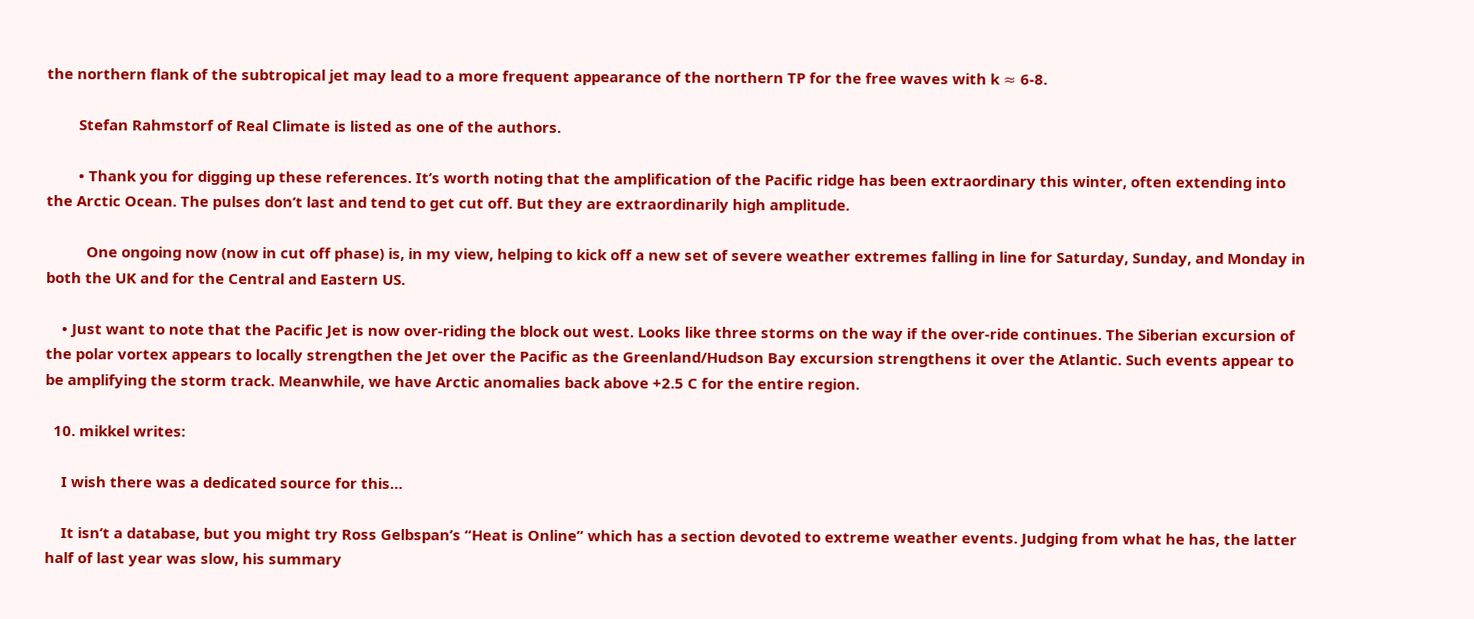the northern flank of the subtropical jet may lead to a more frequent appearance of the northern TP for the free waves with k ≈ 6-8.

        Stefan Rahmstorf of Real Climate is listed as one of the authors.

        • Thank you for digging up these references. It’s worth noting that the amplification of the Pacific ridge has been extraordinary this winter, often extending into the Arctic Ocean. The pulses don’t last and tend to get cut off. But they are extraordinarily high amplitude.

          One ongoing now (now in cut off phase) is, in my view, helping to kick off a new set of severe weather extremes falling in line for Saturday, Sunday, and Monday in both the UK and for the Central and Eastern US.

    • Just want to note that the Pacific Jet is now over-riding the block out west. Looks like three storms on the way if the over-ride continues. The Siberian excursion of the polar vortex appears to locally strengthen the Jet over the Pacific as the Greenland/Hudson Bay excursion strengthens it over the Atlantic. Such events appear to be amplifying the storm track. Meanwhile, we have Arctic anomalies back above +2.5 C for the entire region.

  10. mikkel writes:

    I wish there was a dedicated source for this…

    It isn’t a database, but you might try Ross Gelbspan’s “Heat is Online” which has a section devoted to extreme weather events. Judging from what he has, the latter half of last year was slow, his summary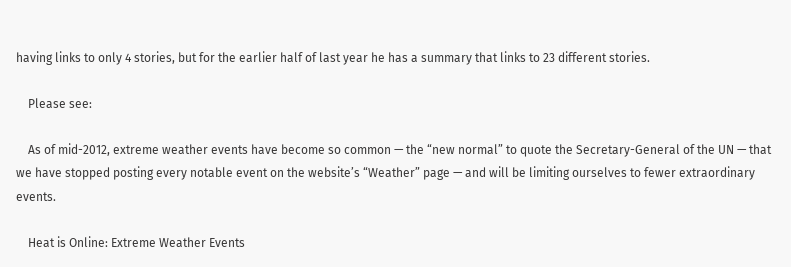having links to only 4 stories, but for the earlier half of last year he has a summary that links to 23 different stories.

    Please see:

    As of mid-2012, extreme weather events have become so common — the “new normal” to quote the Secretary-General of the UN — that we have stopped posting every notable event on the website’s “Weather” page — and will be limiting ourselves to fewer extraordinary events.

    Heat is Online: Extreme Weather Events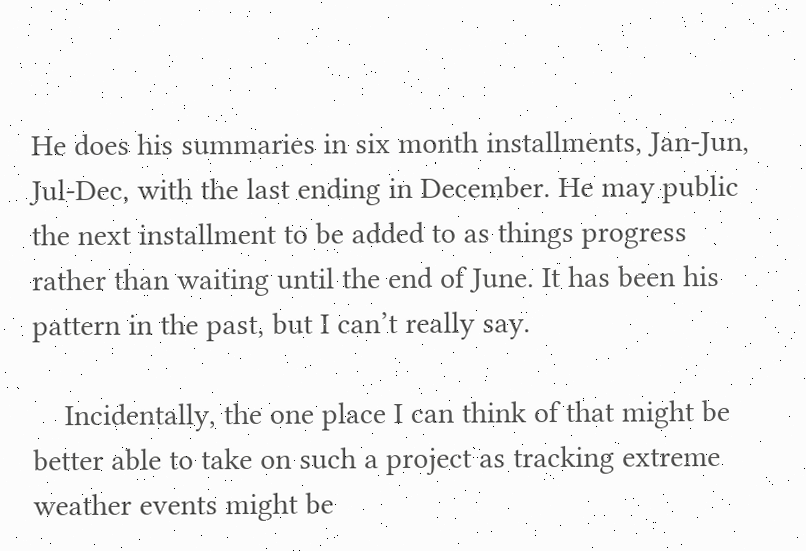He does his summaries in six month installments, Jan-Jun, Jul-Dec, with the last ending in December. He may public the next installment to be added to as things progress rather than waiting until the end of June. It has been his pattern in the past, but I can’t really say.

    Incidentally, the one place I can think of that might be better able to take on such a project as tracking extreme weather events might be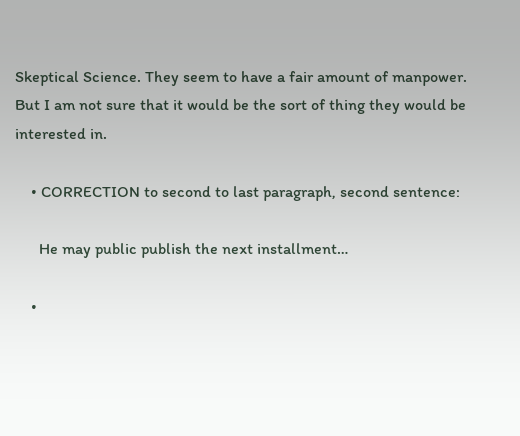Skeptical Science. They seem to have a fair amount of manpower. But I am not sure that it would be the sort of thing they would be interested in.

    • CORRECTION to second to last paragraph, second sentence:

      He may public publish the next installment…

    •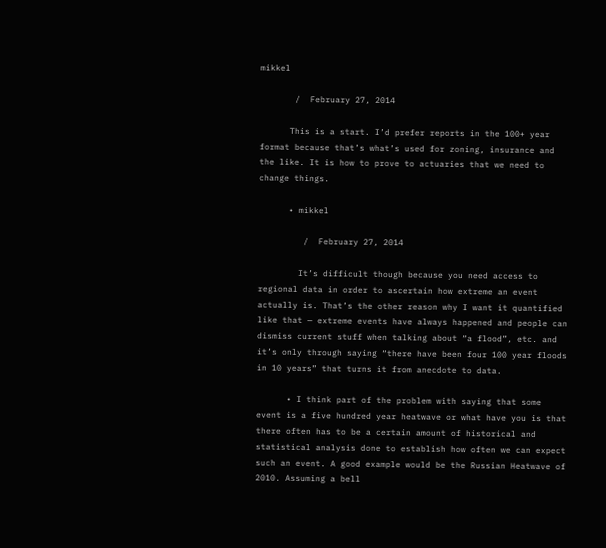mikkel

       /  February 27, 2014

      This is a start. I’d prefer reports in the 100+ year format because that’s what’s used for zoning, insurance and the like. It is how to prove to actuaries that we need to change things.

      • mikkel

         /  February 27, 2014

        It’s difficult though because you need access to regional data in order to ascertain how extreme an event actually is. That’s the other reason why I want it quantified like that — extreme events have always happened and people can dismiss current stuff when talking about “a flood”, etc. and it’s only through saying “there have been four 100 year floods in 10 years” that turns it from anecdote to data.

      • I think part of the problem with saying that some event is a five hundred year heatwave or what have you is that there often has to be a certain amount of historical and statistical analysis done to establish how often we can expect such an event. A good example would be the Russian Heatwave of 2010. Assuming a bell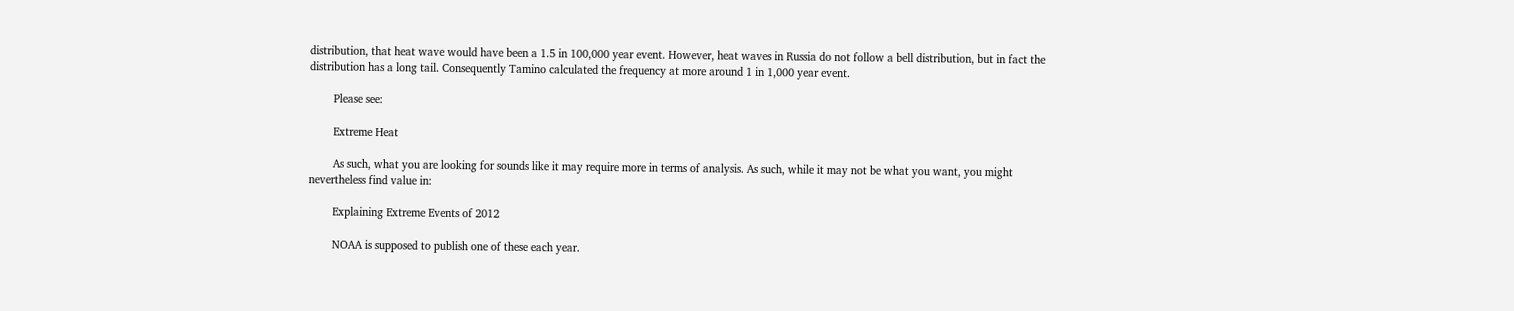distribution, that heat wave would have been a 1.5 in 100,000 year event. However, heat waves in Russia do not follow a bell distribution, but in fact the distribution has a long tail. Consequently Tamino calculated the frequency at more around 1 in 1,000 year event.

        Please see:

        Extreme Heat

        As such, what you are looking for sounds like it may require more in terms of analysis. As such, while it may not be what you want, you might nevertheless find value in:

        Explaining Extreme Events of 2012

        NOAA is supposed to publish one of these each year.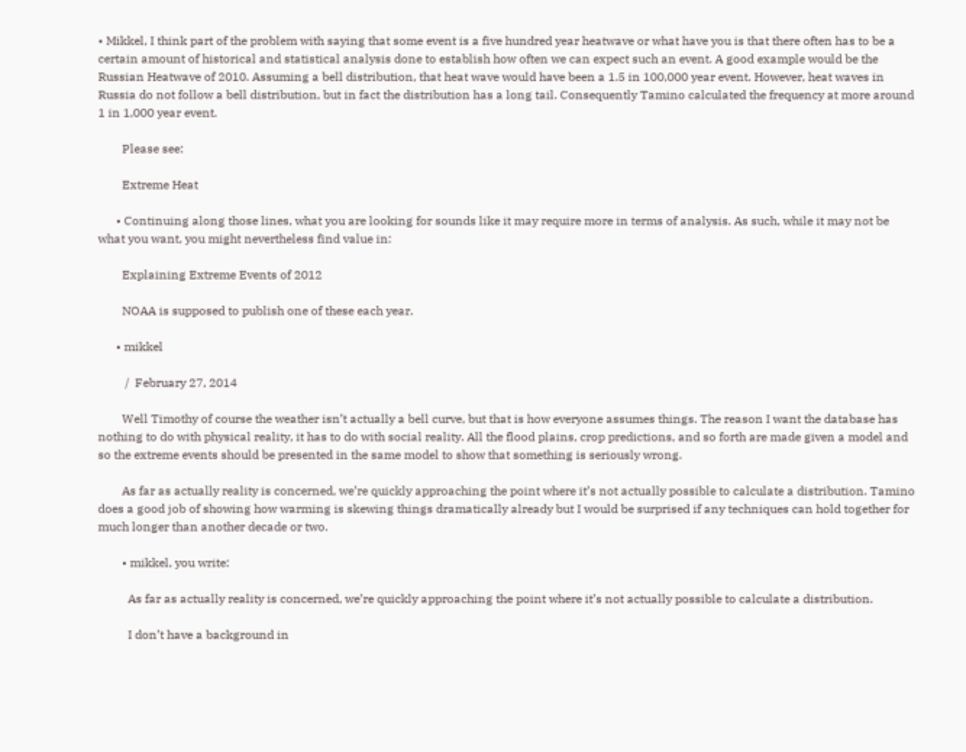• Mikkel, I think part of the problem with saying that some event is a five hundred year heatwave or what have you is that there often has to be a certain amount of historical and statistical analysis done to establish how often we can expect such an event. A good example would be the Russian Heatwave of 2010. Assuming a bell distribution, that heat wave would have been a 1.5 in 100,000 year event. However, heat waves in Russia do not follow a bell distribution, but in fact the distribution has a long tail. Consequently Tamino calculated the frequency at more around 1 in 1,000 year event.

        Please see:

        Extreme Heat

      • Continuing along those lines, what you are looking for sounds like it may require more in terms of analysis. As such, while it may not be what you want, you might nevertheless find value in:

        Explaining Extreme Events of 2012

        NOAA is supposed to publish one of these each year.

      • mikkel

         /  February 27, 2014

        Well Timothy of course the weather isn’t actually a bell curve, but that is how everyone assumes things. The reason I want the database has nothing to do with physical reality, it has to do with social reality. All the flood plains, crop predictions, and so forth are made given a model and so the extreme events should be presented in the same model to show that something is seriously wrong.

        As far as actually reality is concerned, we’re quickly approaching the point where it’s not actually possible to calculate a distribution. Tamino does a good job of showing how warming is skewing things dramatically already but I would be surprised if any techniques can hold together for much longer than another decade or two.

        • mikkel, you write:

          As far as actually reality is concerned, we’re quickly approaching the point where it’s not actually possible to calculate a distribution.

          I don’t have a background in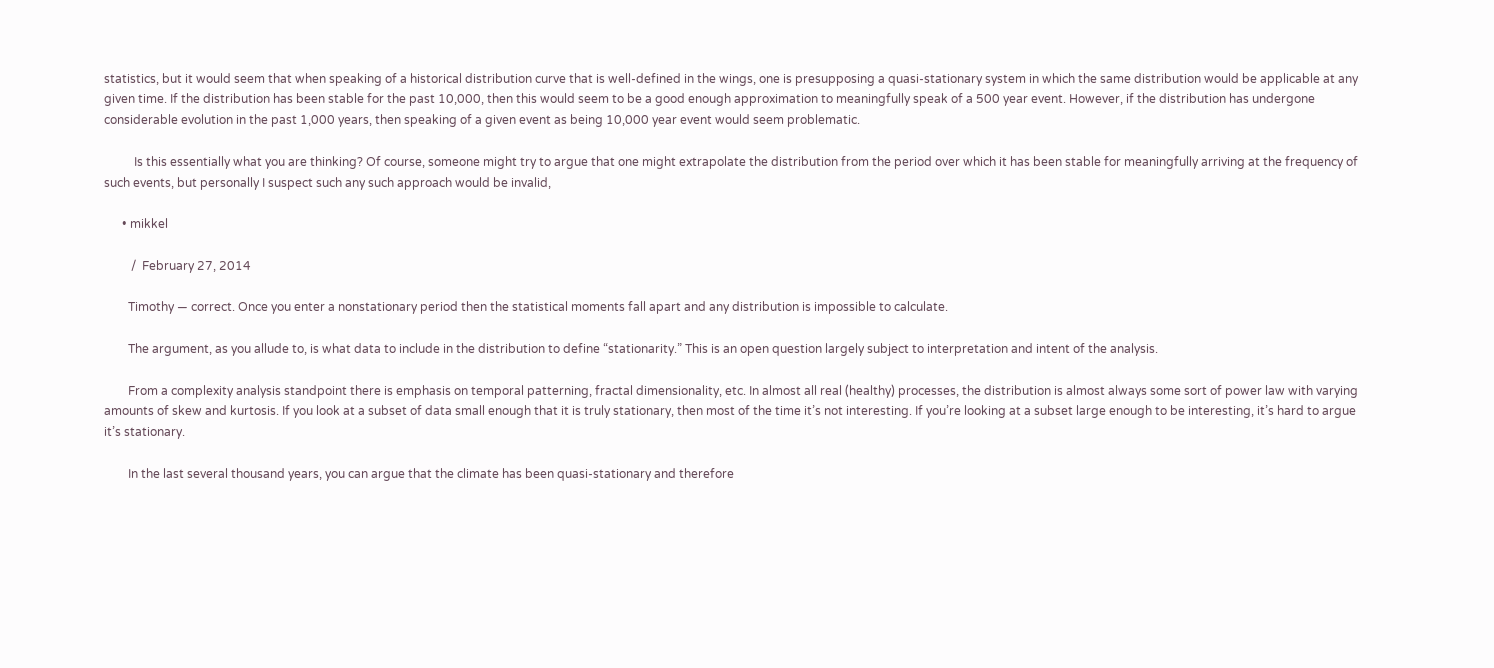statistics, but it would seem that when speaking of a historical distribution curve that is well-defined in the wings, one is presupposing a quasi-stationary system in which the same distribution would be applicable at any given time. If the distribution has been stable for the past 10,000, then this would seem to be a good enough approximation to meaningfully speak of a 500 year event. However, if the distribution has undergone considerable evolution in the past 1,000 years, then speaking of a given event as being 10,000 year event would seem problematic.

          Is this essentially what you are thinking? Of course, someone might try to argue that one might extrapolate the distribution from the period over which it has been stable for meaningfully arriving at the frequency of such events, but personally I suspect such any such approach would be invalid,

      • mikkel

         /  February 27, 2014

        Timothy — correct. Once you enter a nonstationary period then the statistical moments fall apart and any distribution is impossible to calculate.

        The argument, as you allude to, is what data to include in the distribution to define “stationarity.” This is an open question largely subject to interpretation and intent of the analysis.

        From a complexity analysis standpoint there is emphasis on temporal patterning, fractal dimensionality, etc. In almost all real (healthy) processes, the distribution is almost always some sort of power law with varying amounts of skew and kurtosis. If you look at a subset of data small enough that it is truly stationary, then most of the time it’s not interesting. If you’re looking at a subset large enough to be interesting, it’s hard to argue it’s stationary.

        In the last several thousand years, you can argue that the climate has been quasi-stationary and therefore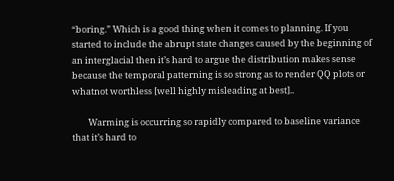“boring.” Which is a good thing when it comes to planning. If you started to include the abrupt state changes caused by the beginning of an interglacial then it’s hard to argue the distribution makes sense because the temporal patterning is so strong as to render QQ plots or whatnot worthless [well highly misleading at best]..

        Warming is occurring so rapidly compared to baseline variance that it’s hard to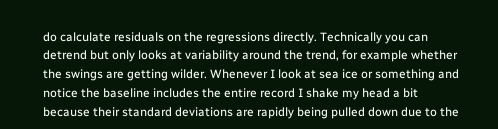do calculate residuals on the regressions directly. Technically you can detrend but only looks at variability around the trend, for example whether the swings are getting wilder. Whenever I look at sea ice or something and notice the baseline includes the entire record I shake my head a bit because their standard deviations are rapidly being pulled down due to the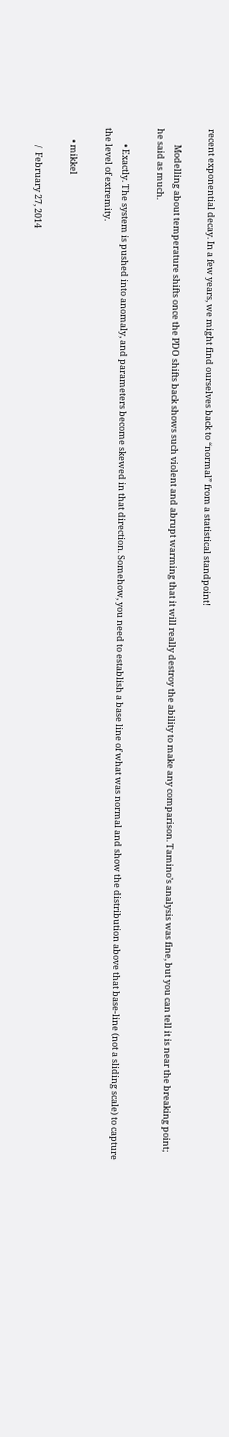recent exponential decay. In a few years, we might find ourselves back to “normal” from a statistical standpoint!

        Modelling about temperature shifts once the PDO shifts back shows such violent and abrupt warming that it will really destroy the ability to make any comparison. Tamino’s analysis was fine, but you can tell it is near the breaking point; he said as much.

        • Exactly. The system is pushed into anomaly, and parameters become skewed in that direction. Somehow, you need to establish a base line of what was normal and show the distribution above that base-line (not a sliding scale) to capture the level of extremity.

      • mikkel

         /  February 27, 2014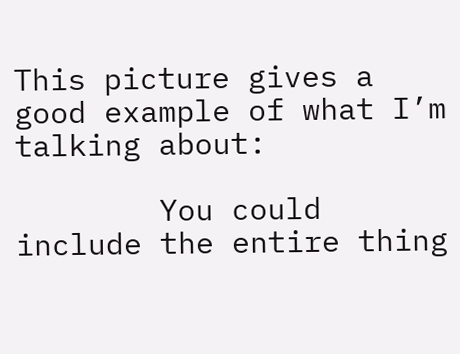This picture gives a good example of what I’m talking about:

        You could include the entire thing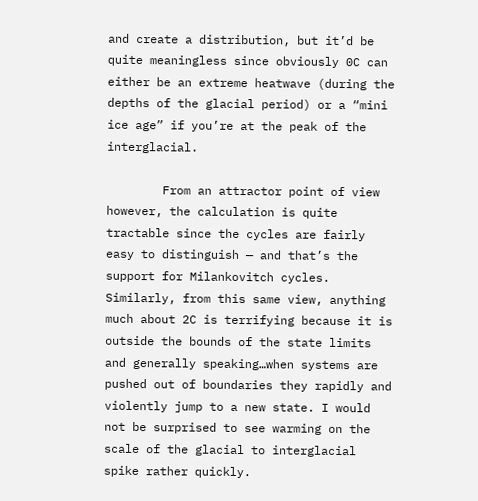and create a distribution, but it’d be quite meaningless since obviously 0C can either be an extreme heatwave (during the depths of the glacial period) or a “mini ice age” if you’re at the peak of the interglacial.

        From an attractor point of view however, the calculation is quite tractable since the cycles are fairly easy to distinguish — and that’s the support for Milankovitch cycles. Similarly, from this same view, anything much about 2C is terrifying because it is outside the bounds of the state limits and generally speaking…when systems are pushed out of boundaries they rapidly and violently jump to a new state. I would not be surprised to see warming on the scale of the glacial to interglacial spike rather quickly.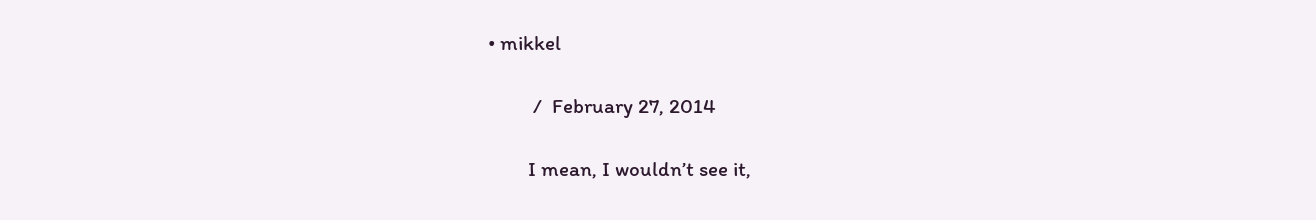• mikkel

         /  February 27, 2014

        I mean, I wouldn’t see it,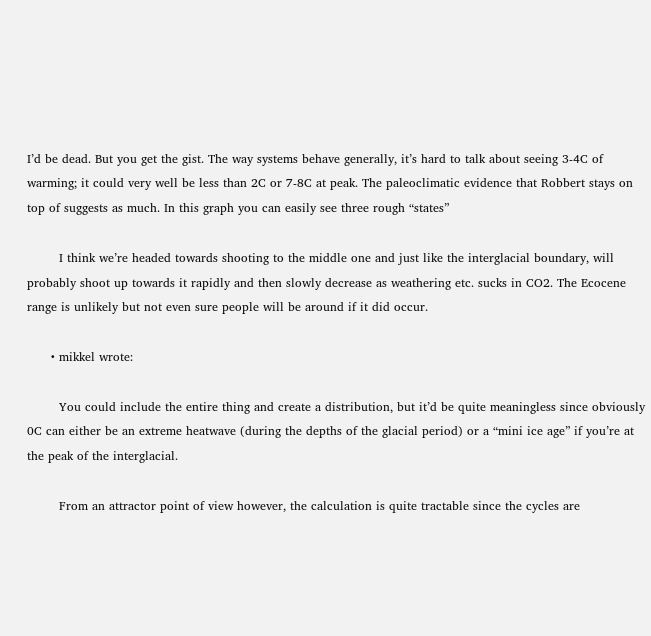I’d be dead. But you get the gist. The way systems behave generally, it’s hard to talk about seeing 3-4C of warming; it could very well be less than 2C or 7-8C at peak. The paleoclimatic evidence that Robbert stays on top of suggests as much. In this graph you can easily see three rough “states”

        I think we’re headed towards shooting to the middle one and just like the interglacial boundary, will probably shoot up towards it rapidly and then slowly decrease as weathering etc. sucks in CO2. The Ecocene range is unlikely but not even sure people will be around if it did occur.

      • mikkel wrote:

        You could include the entire thing and create a distribution, but it’d be quite meaningless since obviously 0C can either be an extreme heatwave (during the depths of the glacial period) or a “mini ice age” if you’re at the peak of the interglacial.

        From an attractor point of view however, the calculation is quite tractable since the cycles are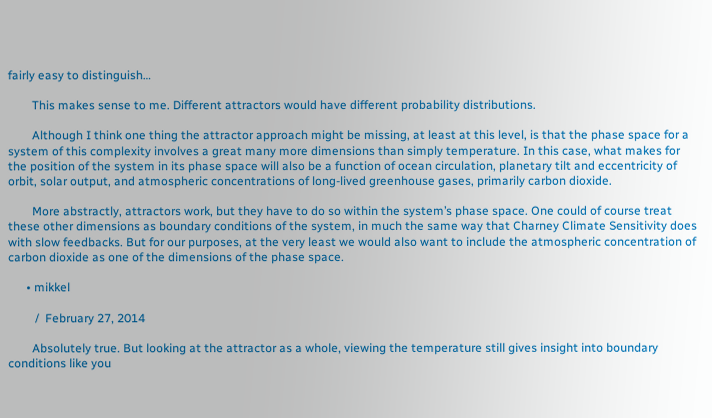fairly easy to distinguish…

        This makes sense to me. Different attractors would have different probability distributions.

        Although I think one thing the attractor approach might be missing, at least at this level, is that the phase space for a system of this complexity involves a great many more dimensions than simply temperature. In this case, what makes for the position of the system in its phase space will also be a function of ocean circulation, planetary tilt and eccentricity of orbit, solar output, and atmospheric concentrations of long-lived greenhouse gases, primarily carbon dioxide.

        More abstractly, attractors work, but they have to do so within the system’s phase space. One could of course treat these other dimensions as boundary conditions of the system, in much the same way that Charney Climate Sensitivity does with slow feedbacks. But for our purposes, at the very least we would also want to include the atmospheric concentration of carbon dioxide as one of the dimensions of the phase space.

      • mikkel

         /  February 27, 2014

        Absolutely true. But looking at the attractor as a whole, viewing the temperature still gives insight into boundary conditions like you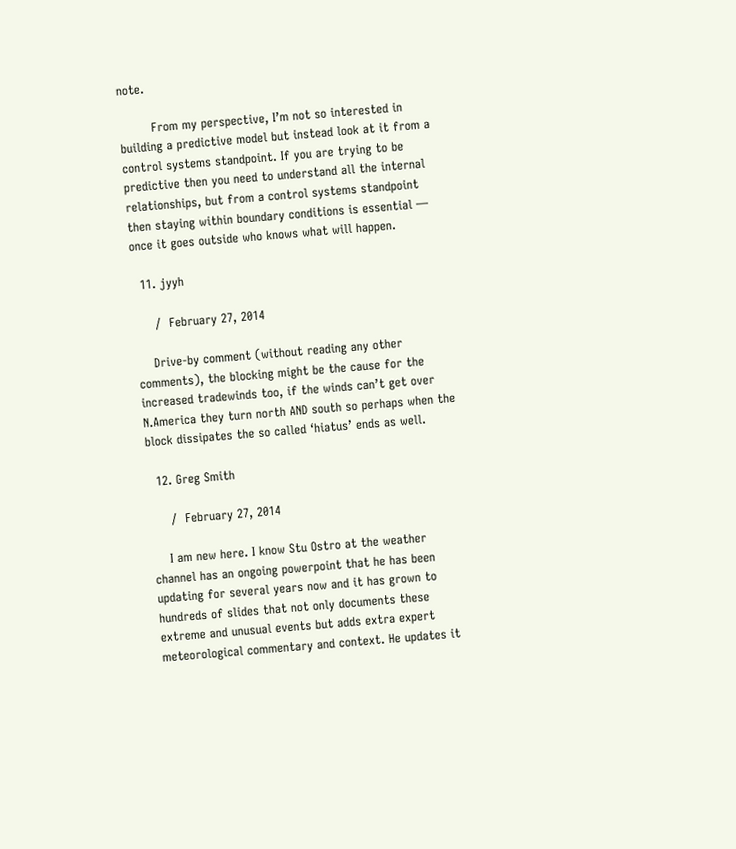note.

        From my perspective, I’m not so interested in building a predictive model but instead look at it from a control systems standpoint. If you are trying to be predictive then you need to understand all the internal relationships, but from a control systems standpoint then staying within boundary conditions is essential — once it goes outside who knows what will happen.

  11. jyyh

     /  February 27, 2014

    Drive-by comment (without reading any other comments), the blocking might be the cause for the increased tradewinds too, if the winds can’t get over N.America they turn north AND south so perhaps when the block dissipates the so called ‘hiatus’ ends as well.

  12. Greg Smith

     /  February 27, 2014

    I am new here. I know Stu Ostro at the weather channel has an ongoing powerpoint that he has been updating for several years now and it has grown to hundreds of slides that not only documents these extreme and unusual events but adds extra expert meteorological commentary and context. He updates it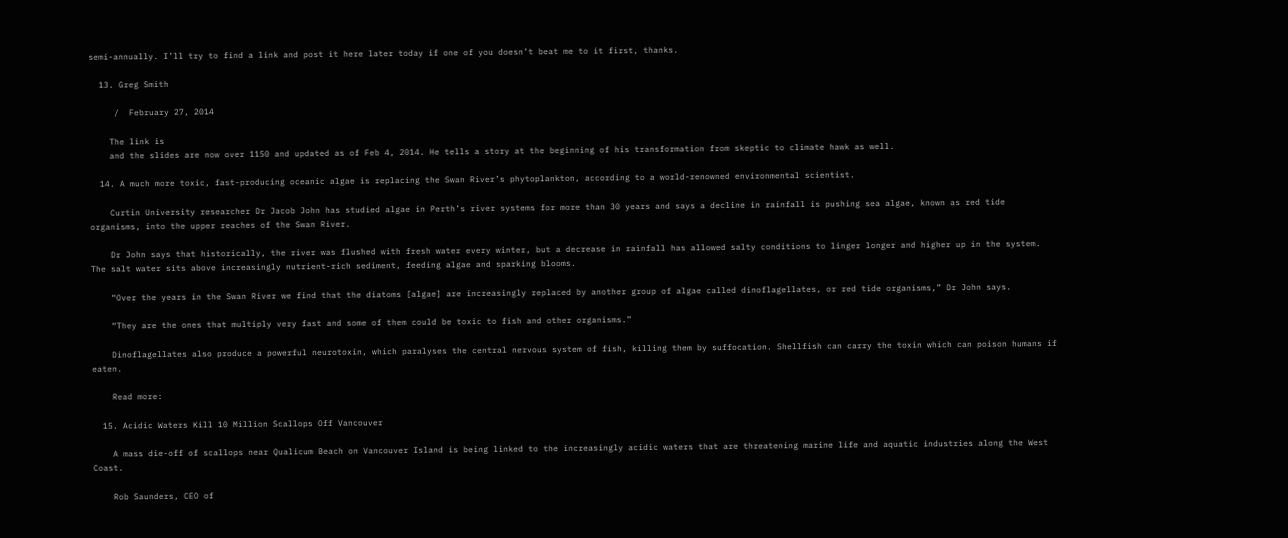semi-annually. I’ll try to find a link and post it here later today if one of you doesn’t beat me to it first, thanks.

  13. Greg Smith

     /  February 27, 2014

    The link is
    and the slides are now over 1150 and updated as of Feb 4, 2014. He tells a story at the beginning of his transformation from skeptic to climate hawk as well.

  14. A much more toxic, fast-producing oceanic algae is replacing the Swan River’s phytoplankton, according to a world-renowned environmental scientist.

    Curtin University researcher Dr Jacob John has studied algae in Perth’s river systems for more than 30 years and says a decline in rainfall is pushing sea algae, known as red tide organisms, into the upper reaches of the Swan River.

    Dr John says that historically, the river was flushed with fresh water every winter, but a decrease in rainfall has allowed salty conditions to linger longer and higher up in the system. The salt water sits above increasingly nutrient-rich sediment, feeding algae and sparking blooms.

    “Over the years in the Swan River we find that the diatoms [algae] are increasingly replaced by another group of algae called dinoflagellates, or red tide organisms,” Dr John says.

    “They are the ones that multiply very fast and some of them could be toxic to fish and other organisms.”

    Dinoflagellates also produce a powerful neurotoxin, which paralyses the central nervous system of fish, killing them by suffocation. Shellfish can carry the toxin which can poison humans if eaten.

    Read more:

  15. Acidic Waters Kill 10 Million Scallops Off Vancouver

    A mass die-off of scallops near Qualicum Beach on Vancouver Island is being linked to the increasingly acidic waters that are threatening marine life and aquatic industries along the West Coast.

    Rob Saunders, CEO of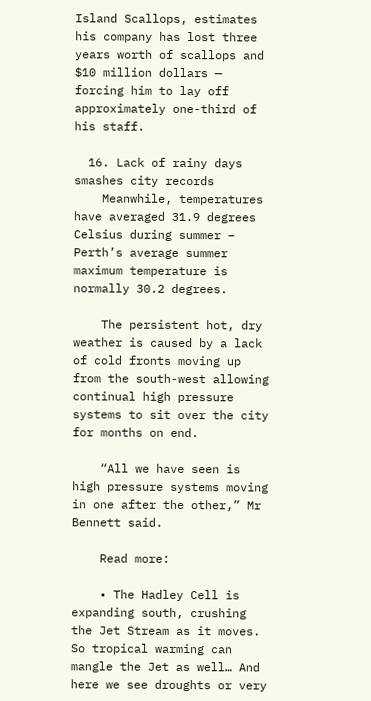Island Scallops, estimates his company has lost three years worth of scallops and $10 million dollars — forcing him to lay off approximately one-third of his staff.

  16. Lack of rainy days smashes city records
    Meanwhile, temperatures have averaged 31.9 degrees Celsius during summer – Perth’s average summer maximum temperature is normally 30.2 degrees.

    The persistent hot, dry weather is caused by a lack of cold fronts moving up from the south-west allowing continual high pressure systems to sit over the city for months on end.

    “All we have seen is high pressure systems moving in one after the other,” Mr Bennett said.

    Read more:

    • The Hadley Cell is expanding south, crushing the Jet Stream as it moves. So tropical warming can mangle the Jet as well… And here we see droughts or very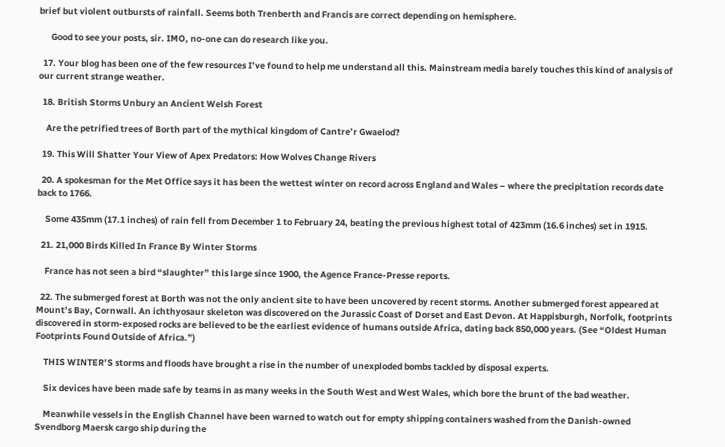brief but violent outbursts of rainfall. Seems both Trenberth and Francis are correct depending on hemisphere.

      Good to see your posts, sir. IMO, no-one can do research like you.

  17. Your blog has been one of the few resources I’ve found to help me understand all this. Mainstream media barely touches this kind of analysis of our current strange weather.

  18. British Storms Unbury an Ancient Welsh Forest

    Are the petrified trees of Borth part of the mythical kingdom of Cantre’r Gwaelod?

  19. This Will Shatter Your View of Apex Predators: How Wolves Change Rivers

  20. A spokesman for the Met Office says it has been the wettest winter on record across England and Wales – where the precipitation records date back to 1766.

    Some 435mm (17.1 inches) of rain fell from December 1 to February 24, beating the previous highest total of 423mm (16.6 inches) set in 1915.

  21. 21,000 Birds Killed In France By Winter Storms

    France has not seen a bird “slaughter” this large since 1900, the Agence France-Presse reports.

  22. The submerged forest at Borth was not the only ancient site to have been uncovered by recent storms. Another submerged forest appeared at Mount’s Bay, Cornwall. An ichthyosaur skeleton was discovered on the Jurassic Coast of Dorset and East Devon. At Happisburgh, Norfolk, footprints discovered in storm-exposed rocks are believed to be the earliest evidence of humans outside Africa, dating back 850,000 years. (See “Oldest Human Footprints Found Outside of Africa.”)

    THIS WINTER’S storms and floods have brought a rise in the number of unexploded bombs tackled by disposal experts.

    Six devices have been made safe by teams in as many weeks in the South West and West Wales, which bore the brunt of the bad weather.

    Meanwhile vessels in the English Channel have been warned to watch out for empty shipping containers washed from the Danish-owned Svendborg Maersk cargo ship during the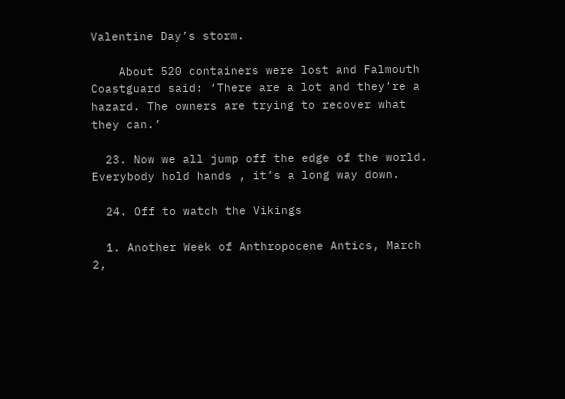Valentine Day’s storm.

    About 520 containers were lost and Falmouth Coastguard said: ‘There are a lot and they’re a hazard. The owners are trying to recover what they can.’

  23. Now we all jump off the edge of the world. Everybody hold hands , it’s a long way down.

  24. Off to watch the Vikings

  1. Another Week of Anthropocene Antics, March 2,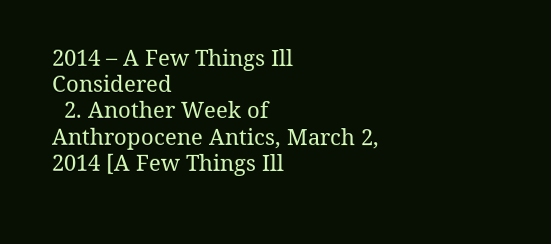2014 – A Few Things Ill Considered
  2. Another Week of Anthropocene Antics, March 2, 2014 [A Few Things Ill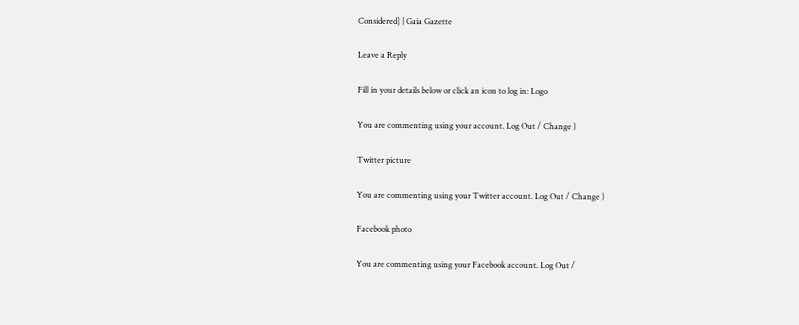Considered] | Gaia Gazette

Leave a Reply

Fill in your details below or click an icon to log in: Logo

You are commenting using your account. Log Out / Change )

Twitter picture

You are commenting using your Twitter account. Log Out / Change )

Facebook photo

You are commenting using your Facebook account. Log Out /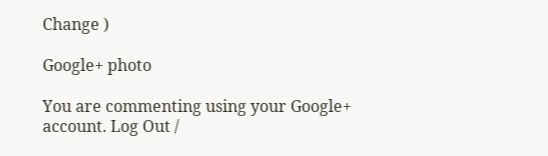Change )

Google+ photo

You are commenting using your Google+ account. Log Out /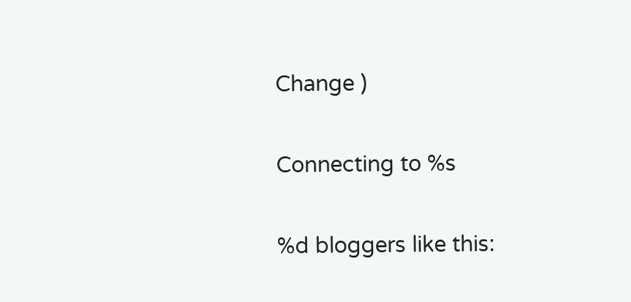Change )

Connecting to %s

%d bloggers like this: